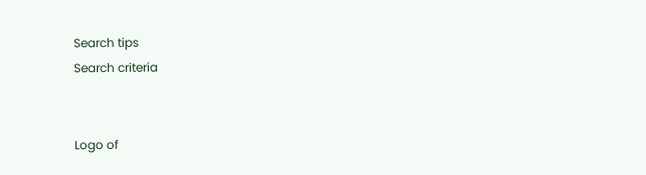Search tips
Search criteria


Logo of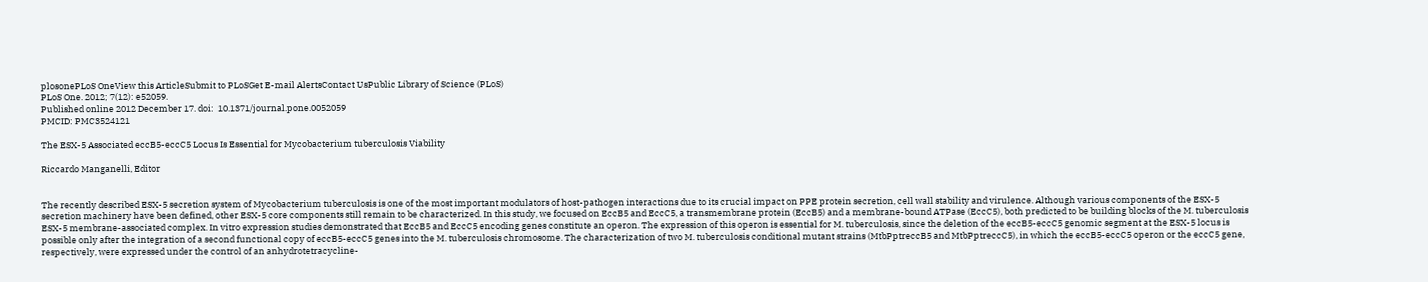plosonePLoS OneView this ArticleSubmit to PLoSGet E-mail AlertsContact UsPublic Library of Science (PLoS)
PLoS One. 2012; 7(12): e52059.
Published online 2012 December 17. doi:  10.1371/journal.pone.0052059
PMCID: PMC3524121

The ESX-5 Associated eccB5-eccC5 Locus Is Essential for Mycobacterium tuberculosis Viability

Riccardo Manganelli, Editor


The recently described ESX-5 secretion system of Mycobacterium tuberculosis is one of the most important modulators of host-pathogen interactions due to its crucial impact on PPE protein secretion, cell wall stability and virulence. Although various components of the ESX-5 secretion machinery have been defined, other ESX-5 core components still remain to be characterized. In this study, we focused on EccB5 and EccC5, a transmembrane protein (EccB5) and a membrane-bound ATPase (EccC5), both predicted to be building blocks of the M. tuberculosis ESX-5 membrane-associated complex. In vitro expression studies demonstrated that EccB5 and EccC5 encoding genes constitute an operon. The expression of this operon is essential for M. tuberculosis, since the deletion of the eccB5-eccC5 genomic segment at the ESX-5 locus is possible only after the integration of a second functional copy of eccB5-eccC5 genes into the M. tuberculosis chromosome. The characterization of two M. tuberculosis conditional mutant strains (MtbPptreccB5 and MtbPptreccC5), in which the eccB5-eccC5 operon or the eccC5 gene, respectively, were expressed under the control of an anhydrotetracycline-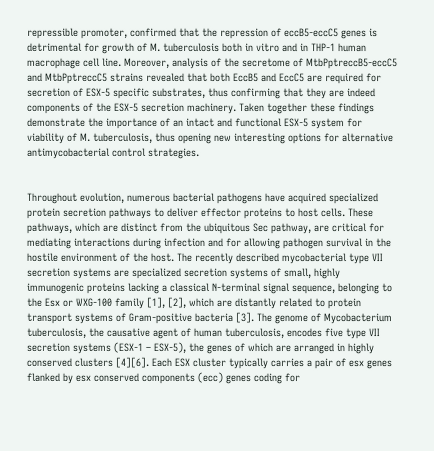repressible promoter, confirmed that the repression of eccB5-eccC5 genes is detrimental for growth of M. tuberculosis both in vitro and in THP-1 human macrophage cell line. Moreover, analysis of the secretome of MtbPptreccB5-eccC5 and MtbPptreccC5 strains revealed that both EccB5 and EccC5 are required for secretion of ESX-5 specific substrates, thus confirming that they are indeed components of the ESX-5 secretion machinery. Taken together these findings demonstrate the importance of an intact and functional ESX-5 system for viability of M. tuberculosis, thus opening new interesting options for alternative antimycobacterial control strategies.


Throughout evolution, numerous bacterial pathogens have acquired specialized protein secretion pathways to deliver effector proteins to host cells. These pathways, which are distinct from the ubiquitous Sec pathway, are critical for mediating interactions during infection and for allowing pathogen survival in the hostile environment of the host. The recently described mycobacterial type VII secretion systems are specialized secretion systems of small, highly immunogenic proteins lacking a classical N-terminal signal sequence, belonging to the Esx or WXG-100 family [1], [2], which are distantly related to protein transport systems of Gram-positive bacteria [3]. The genome of Mycobacterium tuberculosis, the causative agent of human tuberculosis, encodes five type VII secretion systems (ESX-1 – ESX-5), the genes of which are arranged in highly conserved clusters [4][6]. Each ESX cluster typically carries a pair of esx genes flanked by esx conserved components (ecc) genes coding for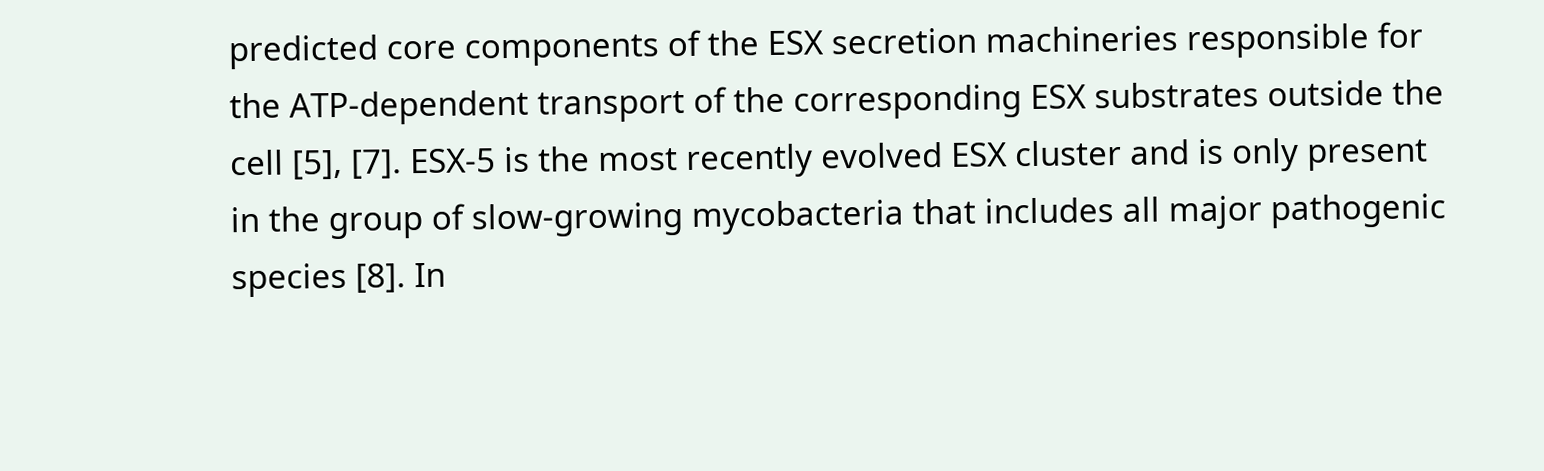predicted core components of the ESX secretion machineries responsible for the ATP-dependent transport of the corresponding ESX substrates outside the cell [5], [7]. ESX-5 is the most recently evolved ESX cluster and is only present in the group of slow-growing mycobacteria that includes all major pathogenic species [8]. In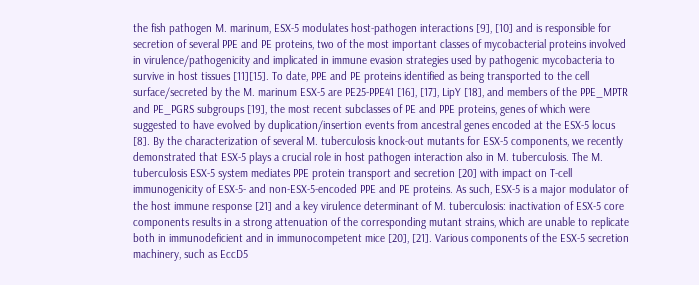the fish pathogen M. marinum, ESX-5 modulates host-pathogen interactions [9], [10] and is responsible for secretion of several PPE and PE proteins, two of the most important classes of mycobacterial proteins involved in virulence/pathogenicity and implicated in immune evasion strategies used by pathogenic mycobacteria to survive in host tissues [11][15]. To date, PPE and PE proteins identified as being transported to the cell surface/secreted by the M. marinum ESX-5 are PE25-PPE41 [16], [17], LipY [18], and members of the PPE_MPTR and PE_PGRS subgroups [19], the most recent subclasses of PE and PPE proteins, genes of which were suggested to have evolved by duplication/insertion events from ancestral genes encoded at the ESX-5 locus [8]. By the characterization of several M. tuberculosis knock-out mutants for ESX-5 components, we recently demonstrated that ESX-5 plays a crucial role in host pathogen interaction also in M. tuberculosis. The M. tuberculosis ESX-5 system mediates PPE protein transport and secretion [20] with impact on T-cell immunogenicity of ESX-5- and non-ESX-5-encoded PPE and PE proteins. As such, ESX-5 is a major modulator of the host immune response [21] and a key virulence determinant of M. tuberculosis: inactivation of ESX-5 core components results in a strong attenuation of the corresponding mutant strains, which are unable to replicate both in immunodeficient and in immunocompetent mice [20], [21]. Various components of the ESX-5 secretion machinery, such as EccD5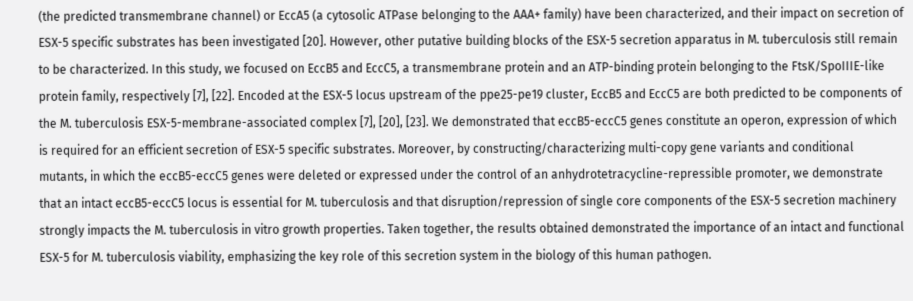(the predicted transmembrane channel) or EccA5 (a cytosolic ATPase belonging to the AAA+ family) have been characterized, and their impact on secretion of ESX-5 specific substrates has been investigated [20]. However, other putative building blocks of the ESX-5 secretion apparatus in M. tuberculosis still remain to be characterized. In this study, we focused on EccB5 and EccC5, a transmembrane protein and an ATP-binding protein belonging to the FtsK/SpoIIIE-like protein family, respectively [7], [22]. Encoded at the ESX-5 locus upstream of the ppe25-pe19 cluster, EccB5 and EccC5 are both predicted to be components of the M. tuberculosis ESX-5-membrane-associated complex [7], [20], [23]. We demonstrated that eccB5-eccC5 genes constitute an operon, expression of which is required for an efficient secretion of ESX-5 specific substrates. Moreover, by constructing/characterizing multi-copy gene variants and conditional mutants, in which the eccB5-eccC5 genes were deleted or expressed under the control of an anhydrotetracycline-repressible promoter, we demonstrate that an intact eccB5-eccC5 locus is essential for M. tuberculosis and that disruption/repression of single core components of the ESX-5 secretion machinery strongly impacts the M. tuberculosis in vitro growth properties. Taken together, the results obtained demonstrated the importance of an intact and functional ESX-5 for M. tuberculosis viability, emphasizing the key role of this secretion system in the biology of this human pathogen.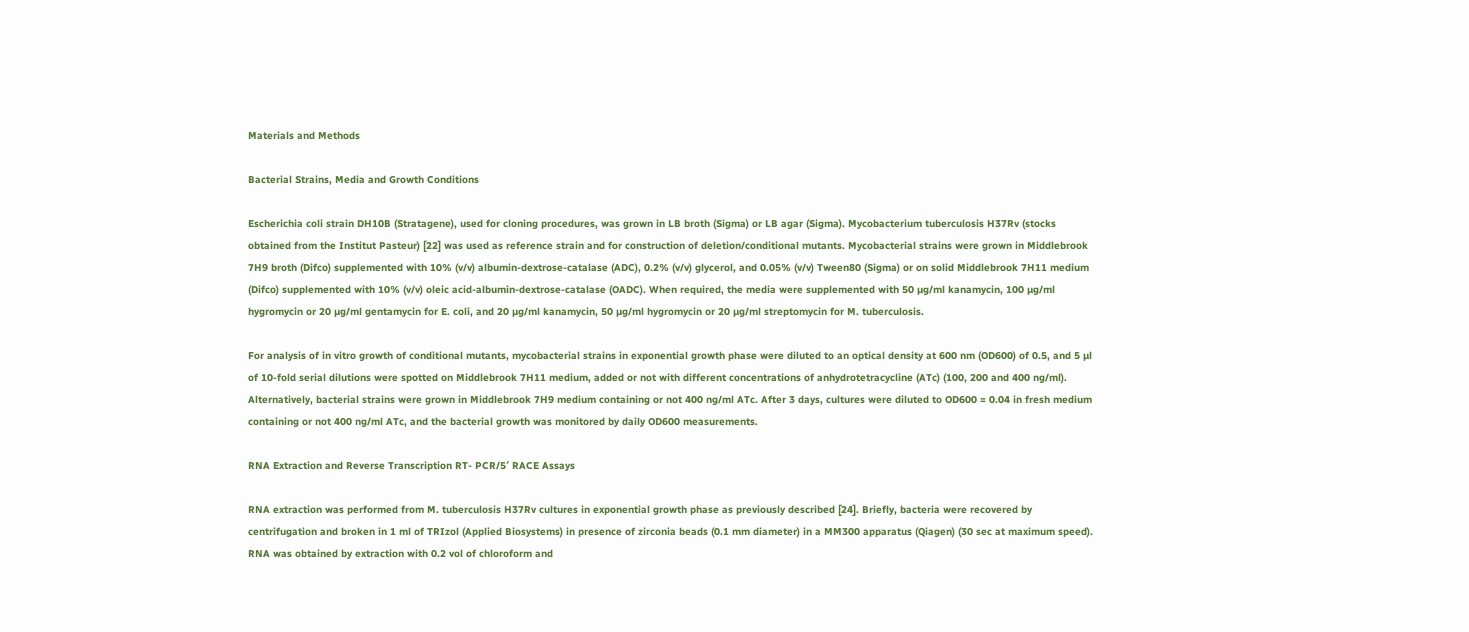Materials and Methods

Bacterial Strains, Media and Growth Conditions

Escherichia coli strain DH10B (Stratagene), used for cloning procedures, was grown in LB broth (Sigma) or LB agar (Sigma). Mycobacterium tuberculosis H37Rv (stocks obtained from the Institut Pasteur) [22] was used as reference strain and for construction of deletion/conditional mutants. Mycobacterial strains were grown in Middlebrook 7H9 broth (Difco) supplemented with 10% (v/v) albumin-dextrose-catalase (ADC), 0.2% (v/v) glycerol, and 0.05% (v/v) Tween80 (Sigma) or on solid Middlebrook 7H11 medium (Difco) supplemented with 10% (v/v) oleic acid-albumin-dextrose-catalase (OADC). When required, the media were supplemented with 50 µg/ml kanamycin, 100 µg/ml hygromycin or 20 µg/ml gentamycin for E. coli, and 20 µg/ml kanamycin, 50 µg/ml hygromycin or 20 µg/ml streptomycin for M. tuberculosis.

For analysis of in vitro growth of conditional mutants, mycobacterial strains in exponential growth phase were diluted to an optical density at 600 nm (OD600) of 0.5, and 5 µl of 10-fold serial dilutions were spotted on Middlebrook 7H11 medium, added or not with different concentrations of anhydrotetracycline (ATc) (100, 200 and 400 ng/ml). Alternatively, bacterial strains were grown in Middlebrook 7H9 medium containing or not 400 ng/ml ATc. After 3 days, cultures were diluted to OD600 = 0.04 in fresh medium containing or not 400 ng/ml ATc, and the bacterial growth was monitored by daily OD600 measurements.

RNA Extraction and Reverse Transcription RT- PCR/5′ RACE Assays

RNA extraction was performed from M. tuberculosis H37Rv cultures in exponential growth phase as previously described [24]. Briefly, bacteria were recovered by centrifugation and broken in 1 ml of TRIzol (Applied Biosystems) in presence of zirconia beads (0.1 mm diameter) in a MM300 apparatus (Qiagen) (30 sec at maximum speed). RNA was obtained by extraction with 0.2 vol of chloroform and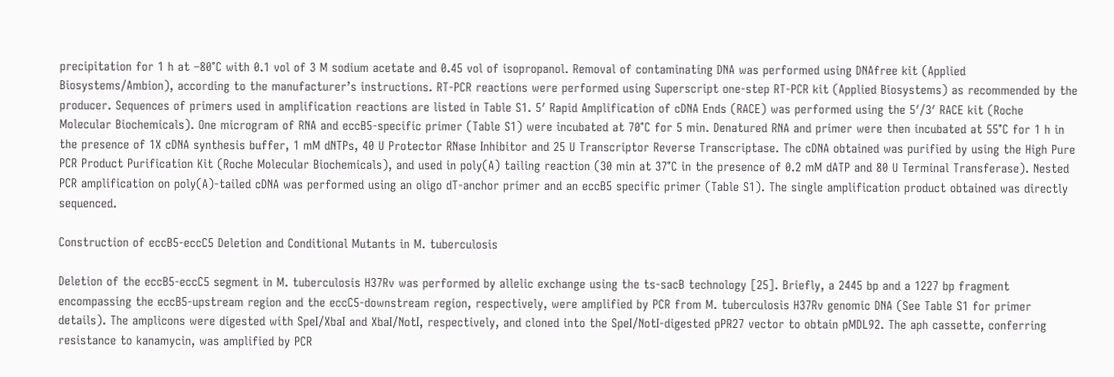precipitation for 1 h at –80°C with 0.1 vol of 3 M sodium acetate and 0.45 vol of isopropanol. Removal of contaminating DNA was performed using DNAfree kit (Applied Biosystems/Ambion), according to the manufacturer’s instructions. RT-PCR reactions were performed using Superscript one-step RT-PCR kit (Applied Biosystems) as recommended by the producer. Sequences of primers used in amplification reactions are listed in Table S1. 5′ Rapid Amplification of cDNA Ends (RACE) was performed using the 5′/3′ RACE kit (Roche Molecular Biochemicals). One microgram of RNA and eccB5-specific primer (Table S1) were incubated at 70°C for 5 min. Denatured RNA and primer were then incubated at 55°C for 1 h in the presence of 1X cDNA synthesis buffer, 1 mM dNTPs, 40 U Protector RNase Inhibitor and 25 U Transcriptor Reverse Transcriptase. The cDNA obtained was purified by using the High Pure PCR Product Purification Kit (Roche Molecular Biochemicals), and used in poly(A) tailing reaction (30 min at 37°C in the presence of 0.2 mM dATP and 80 U Terminal Transferase). Nested PCR amplification on poly(A)-tailed cDNA was performed using an oligo dT-anchor primer and an eccB5 specific primer (Table S1). The single amplification product obtained was directly sequenced.

Construction of eccB5-eccC5 Deletion and Conditional Mutants in M. tuberculosis

Deletion of the eccB5-eccC5 segment in M. tuberculosis H37Rv was performed by allelic exchange using the ts-sacB technology [25]. Briefly, a 2445 bp and a 1227 bp fragment encompassing the eccB5-upstream region and the eccC5-downstream region, respectively, were amplified by PCR from M. tuberculosis H37Rv genomic DNA (See Table S1 for primer details). The amplicons were digested with SpeI/XbaI and XbaI/NotI, respectively, and cloned into the SpeI/NotI-digested pPR27 vector to obtain pMDL92. The aph cassette, conferring resistance to kanamycin, was amplified by PCR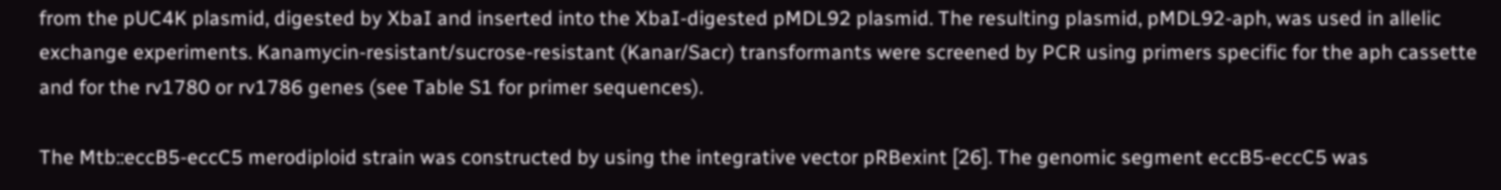from the pUC4K plasmid, digested by XbaI and inserted into the XbaI-digested pMDL92 plasmid. The resulting plasmid, pMDL92-aph, was used in allelic exchange experiments. Kanamycin-resistant/sucrose-resistant (Kanar/Sacr) transformants were screened by PCR using primers specific for the aph cassette and for the rv1780 or rv1786 genes (see Table S1 for primer sequences).

The Mtb::eccB5-eccC5 merodiploid strain was constructed by using the integrative vector pRBexint [26]. The genomic segment eccB5-eccC5 was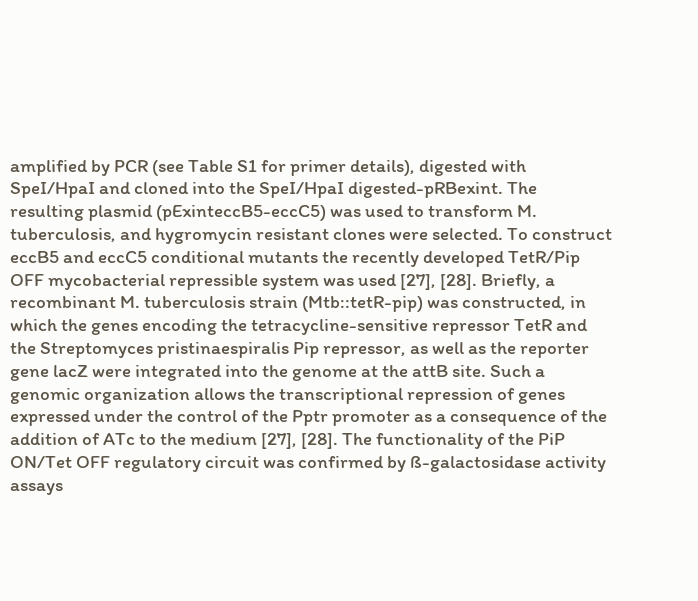amplified by PCR (see Table S1 for primer details), digested with SpeI/HpaI and cloned into the SpeI/HpaI digested-pRBexint. The resulting plasmid (pExinteccB5-eccC5) was used to transform M. tuberculosis, and hygromycin resistant clones were selected. To construct eccB5 and eccC5 conditional mutants the recently developed TetR/Pip OFF mycobacterial repressible system was used [27], [28]. Briefly, a recombinant M. tuberculosis strain (Mtb::tetR-pip) was constructed, in which the genes encoding the tetracycline-sensitive repressor TetR and the Streptomyces pristinaespiralis Pip repressor, as well as the reporter gene lacZ were integrated into the genome at the attB site. Such a genomic organization allows the transcriptional repression of genes expressed under the control of the Pptr promoter as a consequence of the addition of ATc to the medium [27], [28]. The functionality of the PiP ON/Tet OFF regulatory circuit was confirmed by ß-galactosidase activity assays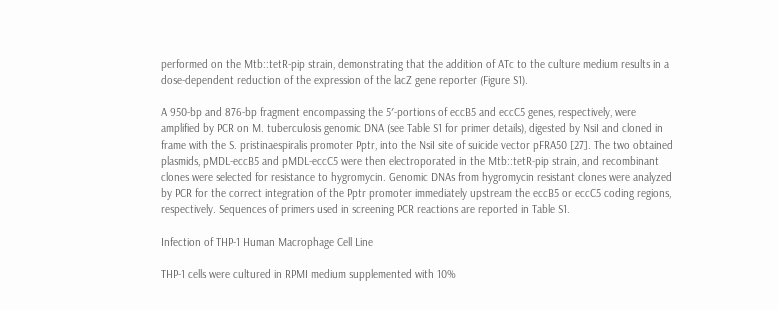performed on the Mtb::tetR-pip strain, demonstrating that the addition of ATc to the culture medium results in a dose-dependent reduction of the expression of the lacZ gene reporter (Figure S1).

A 950-bp and 876-bp fragment encompassing the 5′-portions of eccB5 and eccC5 genes, respectively, were amplified by PCR on M. tuberculosis genomic DNA (see Table S1 for primer details), digested by NsiI and cloned in frame with the S. pristinaespiralis promoter Pptr, into the NsiI site of suicide vector pFRA50 [27]. The two obtained plasmids, pMDL-eccB5 and pMDL-eccC5 were then electroporated in the Mtb::tetR-pip strain, and recombinant clones were selected for resistance to hygromycin. Genomic DNAs from hygromycin resistant clones were analyzed by PCR for the correct integration of the Pptr promoter immediately upstream the eccB5 or eccC5 coding regions, respectively. Sequences of primers used in screening PCR reactions are reported in Table S1.

Infection of THP-1 Human Macrophage Cell Line

THP-1 cells were cultured in RPMI medium supplemented with 10%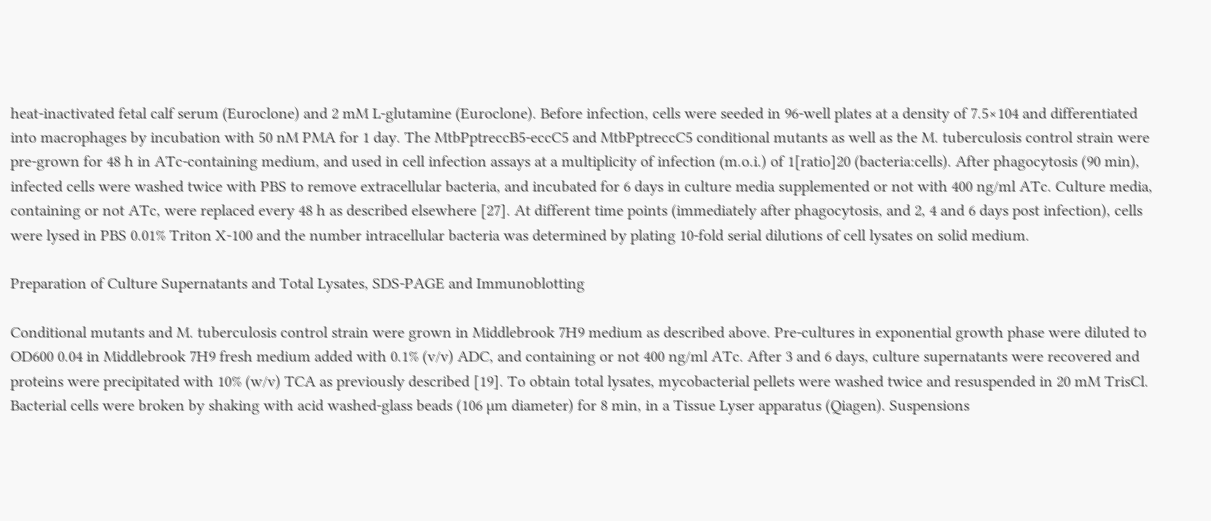heat-inactivated fetal calf serum (Euroclone) and 2 mM L-glutamine (Euroclone). Before infection, cells were seeded in 96-well plates at a density of 7.5×104 and differentiated into macrophages by incubation with 50 nM PMA for 1 day. The MtbPptreccB5-eccC5 and MtbPptreccC5 conditional mutants as well as the M. tuberculosis control strain were pre-grown for 48 h in ATc-containing medium, and used in cell infection assays at a multiplicity of infection (m.o.i.) of 1[ratio]20 (bacteria:cells). After phagocytosis (90 min), infected cells were washed twice with PBS to remove extracellular bacteria, and incubated for 6 days in culture media supplemented or not with 400 ng/ml ATc. Culture media, containing or not ATc, were replaced every 48 h as described elsewhere [27]. At different time points (immediately after phagocytosis, and 2, 4 and 6 days post infection), cells were lysed in PBS 0.01% Triton X-100 and the number intracellular bacteria was determined by plating 10-fold serial dilutions of cell lysates on solid medium.

Preparation of Culture Supernatants and Total Lysates, SDS-PAGE and Immunoblotting

Conditional mutants and M. tuberculosis control strain were grown in Middlebrook 7H9 medium as described above. Pre-cultures in exponential growth phase were diluted to OD600 0.04 in Middlebrook 7H9 fresh medium added with 0.1% (v/v) ADC, and containing or not 400 ng/ml ATc. After 3 and 6 days, culture supernatants were recovered and proteins were precipitated with 10% (w/v) TCA as previously described [19]. To obtain total lysates, mycobacterial pellets were washed twice and resuspended in 20 mM TrisCl. Bacterial cells were broken by shaking with acid washed-glass beads (106 µm diameter) for 8 min, in a Tissue Lyser apparatus (Qiagen). Suspensions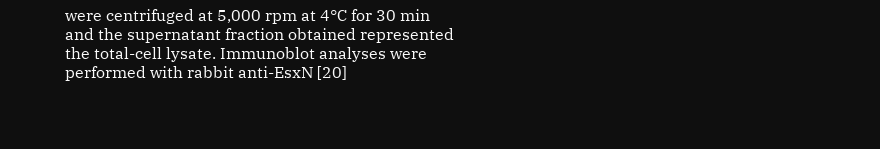were centrifuged at 5,000 rpm at 4°C for 30 min and the supernatant fraction obtained represented the total-cell lysate. Immunoblot analyses were performed with rabbit anti-EsxN [20]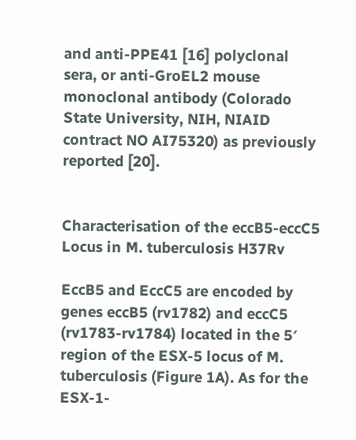and anti-PPE41 [16] polyclonal sera, or anti-GroEL2 mouse monoclonal antibody (Colorado State University, NIH, NIAID contract NO AI75320) as previously reported [20].


Characterisation of the eccB5-eccC5 Locus in M. tuberculosis H37Rv

EccB5 and EccC5 are encoded by genes eccB5 (rv1782) and eccC5 (rv1783-rv1784) located in the 5′ region of the ESX-5 locus of M. tuberculosis (Figure 1A). As for the ESX-1-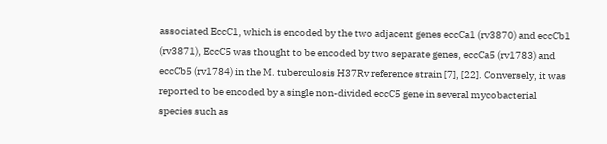associated EccC1, which is encoded by the two adjacent genes eccCa1 (rv3870) and eccCb1 (rv3871), EccC5 was thought to be encoded by two separate genes, eccCa5 (rv1783) and eccCb5 (rv1784) in the M. tuberculosis H37Rv reference strain [7], [22]. Conversely, it was reported to be encoded by a single non-divided eccC5 gene in several mycobacterial species such as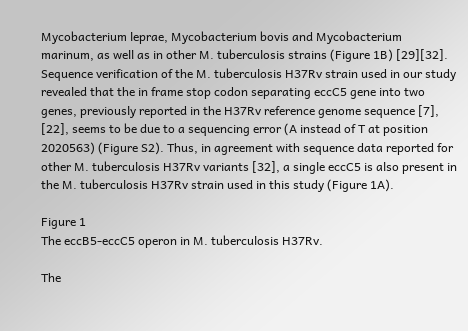Mycobacterium leprae, Mycobacterium bovis and Mycobacterium marinum, as well as in other M. tuberculosis strains (Figure 1B) [29][32]. Sequence verification of the M. tuberculosis H37Rv strain used in our study revealed that the in frame stop codon separating eccC5 gene into two genes, previously reported in the H37Rv reference genome sequence [7], [22], seems to be due to a sequencing error (A instead of T at position 2020563) (Figure S2). Thus, in agreement with sequence data reported for other M. tuberculosis H37Rv variants [32], a single eccC5 is also present in the M. tuberculosis H37Rv strain used in this study (Figure 1A).

Figure 1
The eccB5-eccC5 operon in M. tuberculosis H37Rv.

The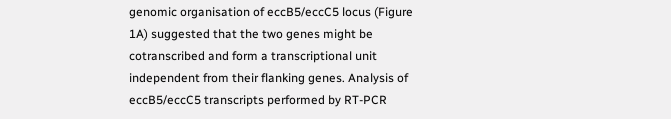genomic organisation of eccB5/eccC5 locus (Figure 1A) suggested that the two genes might be cotranscribed and form a transcriptional unit independent from their flanking genes. Analysis of eccB5/eccC5 transcripts performed by RT-PCR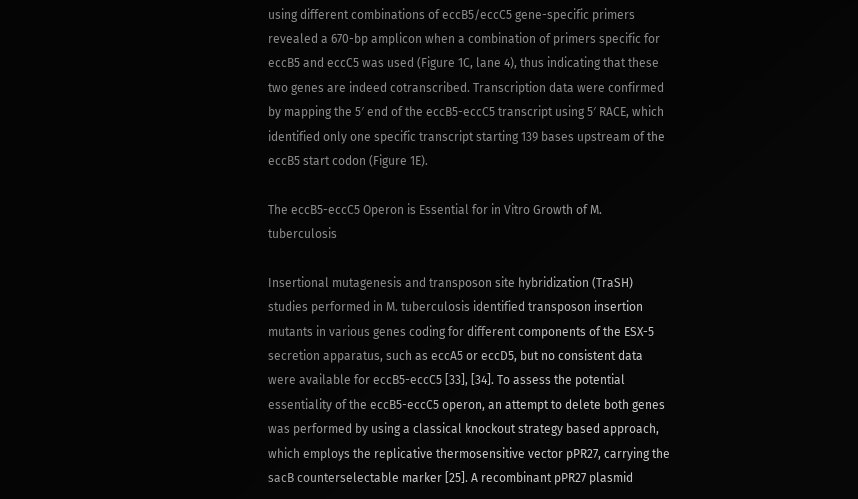using different combinations of eccB5/eccC5 gene-specific primers revealed a 670-bp amplicon when a combination of primers specific for eccB5 and eccC5 was used (Figure 1C, lane 4), thus indicating that these two genes are indeed cotranscribed. Transcription data were confirmed by mapping the 5′ end of the eccB5-eccC5 transcript using 5′ RACE, which identified only one specific transcript starting 139 bases upstream of the eccB5 start codon (Figure 1E).

The eccB5-eccC5 Operon is Essential for in Vitro Growth of M. tuberculosis

Insertional mutagenesis and transposon site hybridization (TraSH) studies performed in M. tuberculosis identified transposon insertion mutants in various genes coding for different components of the ESX-5 secretion apparatus, such as eccA5 or eccD5, but no consistent data were available for eccB5-eccC5 [33], [34]. To assess the potential essentiality of the eccB5-eccC5 operon, an attempt to delete both genes was performed by using a classical knockout strategy based approach, which employs the replicative thermosensitive vector pPR27, carrying the sacB counterselectable marker [25]. A recombinant pPR27 plasmid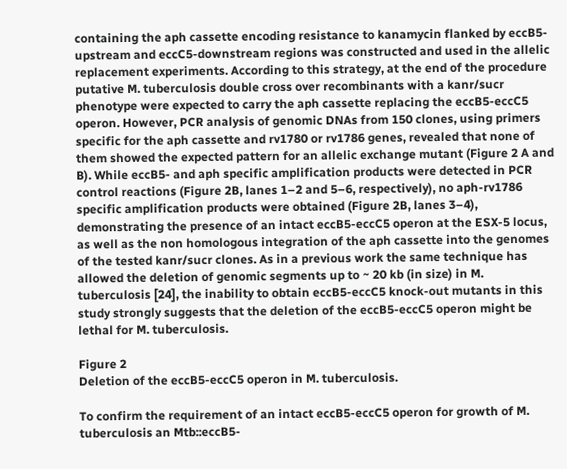containing the aph cassette encoding resistance to kanamycin flanked by eccB5-upstream and eccC5-downstream regions was constructed and used in the allelic replacement experiments. According to this strategy, at the end of the procedure putative M. tuberculosis double cross over recombinants with a kanr/sucr phenotype were expected to carry the aph cassette replacing the eccB5-eccC5 operon. However, PCR analysis of genomic DNAs from 150 clones, using primers specific for the aph cassette and rv1780 or rv1786 genes, revealed that none of them showed the expected pattern for an allelic exchange mutant (Figure 2 A and B). While eccB5- and aph specific amplification products were detected in PCR control reactions (Figure 2B, lanes 1–2 and 5–6, respectively), no aph-rv1786 specific amplification products were obtained (Figure 2B, lanes 3–4), demonstrating the presence of an intact eccB5-eccC5 operon at the ESX-5 locus, as well as the non homologous integration of the aph cassette into the genomes of the tested kanr/sucr clones. As in a previous work the same technique has allowed the deletion of genomic segments up to ~ 20 kb (in size) in M. tuberculosis [24], the inability to obtain eccB5-eccC5 knock-out mutants in this study strongly suggests that the deletion of the eccB5-eccC5 operon might be lethal for M. tuberculosis.

Figure 2
Deletion of the eccB5-eccC5 operon in M. tuberculosis.

To confirm the requirement of an intact eccB5-eccC5 operon for growth of M. tuberculosis an Mtb::eccB5-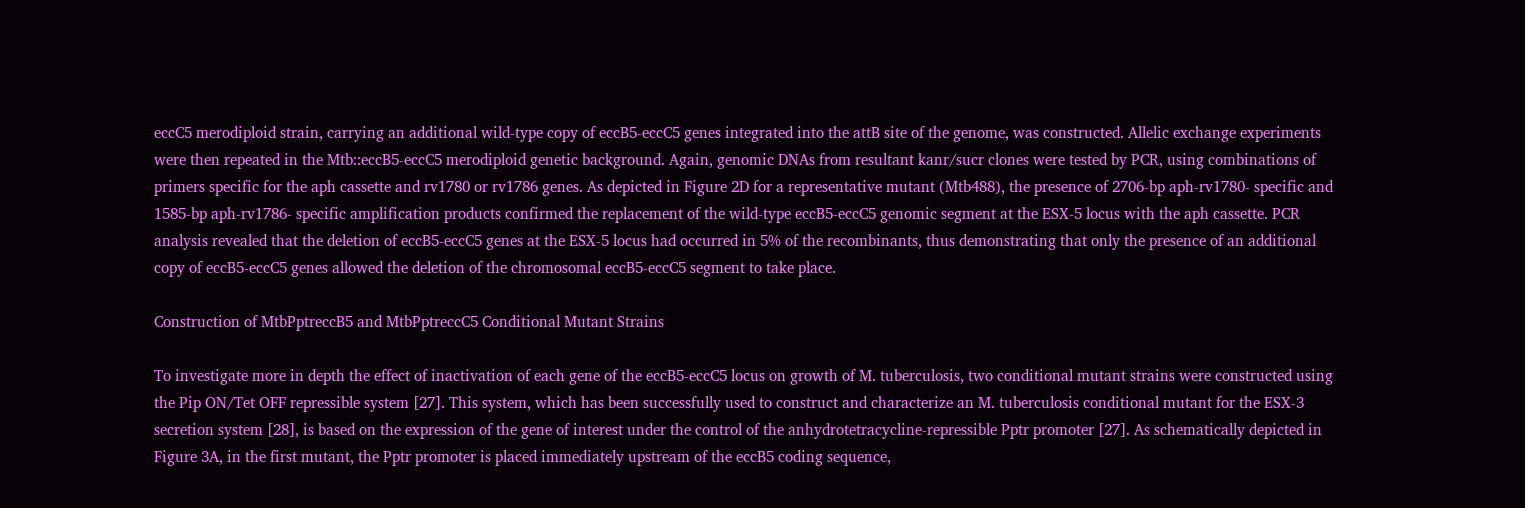eccC5 merodiploid strain, carrying an additional wild-type copy of eccB5-eccC5 genes integrated into the attB site of the genome, was constructed. Allelic exchange experiments were then repeated in the Mtb::eccB5-eccC5 merodiploid genetic background. Again, genomic DNAs from resultant kanr/sucr clones were tested by PCR, using combinations of primers specific for the aph cassette and rv1780 or rv1786 genes. As depicted in Figure 2D for a representative mutant (Mtb488), the presence of 2706-bp aph-rv1780- specific and 1585-bp aph-rv1786- specific amplification products confirmed the replacement of the wild-type eccB5-eccC5 genomic segment at the ESX-5 locus with the aph cassette. PCR analysis revealed that the deletion of eccB5-eccC5 genes at the ESX-5 locus had occurred in 5% of the recombinants, thus demonstrating that only the presence of an additional copy of eccB5-eccC5 genes allowed the deletion of the chromosomal eccB5-eccC5 segment to take place.

Construction of MtbPptreccB5 and MtbPptreccC5 Conditional Mutant Strains

To investigate more in depth the effect of inactivation of each gene of the eccB5-eccC5 locus on growth of M. tuberculosis, two conditional mutant strains were constructed using the Pip ON/Tet OFF repressible system [27]. This system, which has been successfully used to construct and characterize an M. tuberculosis conditional mutant for the ESX-3 secretion system [28], is based on the expression of the gene of interest under the control of the anhydrotetracycline-repressible Pptr promoter [27]. As schematically depicted in Figure 3A, in the first mutant, the Pptr promoter is placed immediately upstream of the eccB5 coding sequence,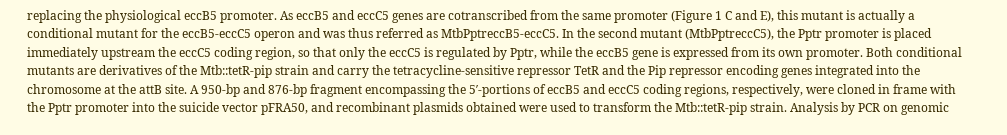replacing the physiological eccB5 promoter. As eccB5 and eccC5 genes are cotranscribed from the same promoter (Figure 1 C and E), this mutant is actually a conditional mutant for the eccB5-eccC5 operon and was thus referred as MtbPptreccB5-eccC5. In the second mutant (MtbPptreccC5), the Pptr promoter is placed immediately upstream the eccC5 coding region, so that only the eccC5 is regulated by Pptr, while the eccB5 gene is expressed from its own promoter. Both conditional mutants are derivatives of the Mtb::tetR-pip strain and carry the tetracycline-sensitive repressor TetR and the Pip repressor encoding genes integrated into the chromosome at the attB site. A 950-bp and 876-bp fragment encompassing the 5′-portions of eccB5 and eccC5 coding regions, respectively, were cloned in frame with the Pptr promoter into the suicide vector pFRA50, and recombinant plasmids obtained were used to transform the Mtb::tetR-pip strain. Analysis by PCR on genomic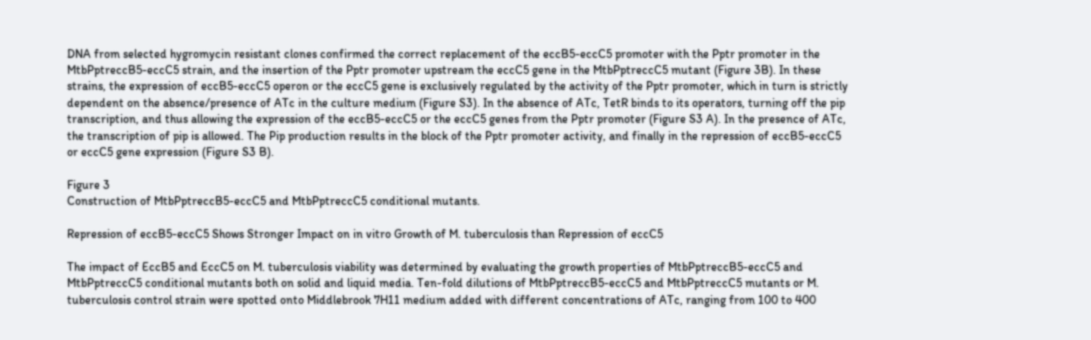DNA from selected hygromycin resistant clones confirmed the correct replacement of the eccB5-eccC5 promoter with the Pptr promoter in the MtbPptreccB5-eccC5 strain, and the insertion of the Pptr promoter upstream the eccC5 gene in the MtbPptreccC5 mutant (Figure 3B). In these strains, the expression of eccB5-eccC5 operon or the eccC5 gene is exclusively regulated by the activity of the Pptr promoter, which in turn is strictly dependent on the absence/presence of ATc in the culture medium (Figure S3). In the absence of ATc, TetR binds to its operators, turning off the pip transcription, and thus allowing the expression of the eccB5-eccC5 or the eccC5 genes from the Pptr promoter (Figure S3 A). In the presence of ATc, the transcription of pip is allowed. The Pip production results in the block of the Pptr promoter activity, and finally in the repression of eccB5-eccC5 or eccC5 gene expression (Figure S3 B).

Figure 3
Construction of MtbPptreccB5-eccC5 and MtbPptreccC5 conditional mutants.

Repression of eccB5-eccC5 Shows Stronger Impact on in vitro Growth of M. tuberculosis than Repression of eccC5

The impact of EccB5 and EccC5 on M. tuberculosis viability was determined by evaluating the growth properties of MtbPptreccB5-eccC5 and MtbPptreccC5 conditional mutants both on solid and liquid media. Ten-fold dilutions of MtbPptreccB5-eccC5 and MtbPptreccC5 mutants or M. tuberculosis control strain were spotted onto Middlebrook 7H11 medium added with different concentrations of ATc, ranging from 100 to 400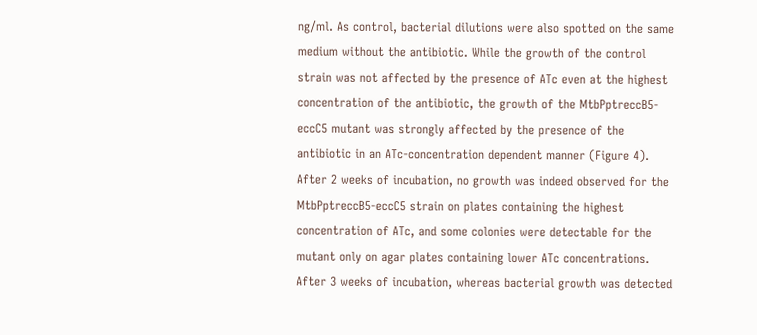ng/ml. As control, bacterial dilutions were also spotted on the same medium without the antibiotic. While the growth of the control strain was not affected by the presence of ATc even at the highest concentration of the antibiotic, the growth of the MtbPptreccB5-eccC5 mutant was strongly affected by the presence of the antibiotic in an ATc-concentration dependent manner (Figure 4). After 2 weeks of incubation, no growth was indeed observed for the MtbPptreccB5-eccC5 strain on plates containing the highest concentration of ATc, and some colonies were detectable for the mutant only on agar plates containing lower ATc concentrations. After 3 weeks of incubation, whereas bacterial growth was detected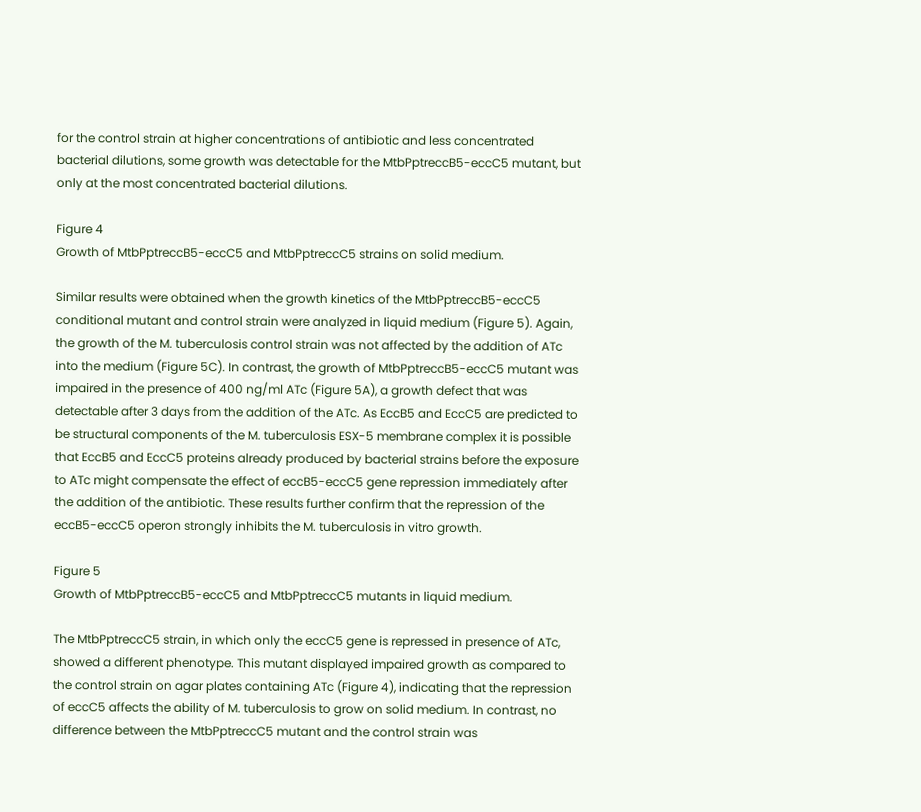for the control strain at higher concentrations of antibiotic and less concentrated bacterial dilutions, some growth was detectable for the MtbPptreccB5-eccC5 mutant, but only at the most concentrated bacterial dilutions.

Figure 4
Growth of MtbPptreccB5-eccC5 and MtbPptreccC5 strains on solid medium.

Similar results were obtained when the growth kinetics of the MtbPptreccB5-eccC5 conditional mutant and control strain were analyzed in liquid medium (Figure 5). Again, the growth of the M. tuberculosis control strain was not affected by the addition of ATc into the medium (Figure 5C). In contrast, the growth of MtbPptreccB5-eccC5 mutant was impaired in the presence of 400 ng/ml ATc (Figure 5A), a growth defect that was detectable after 3 days from the addition of the ATc. As EccB5 and EccC5 are predicted to be structural components of the M. tuberculosis ESX-5 membrane complex it is possible that EccB5 and EccC5 proteins already produced by bacterial strains before the exposure to ATc might compensate the effect of eccB5-eccC5 gene repression immediately after the addition of the antibiotic. These results further confirm that the repression of the eccB5-eccC5 operon strongly inhibits the M. tuberculosis in vitro growth.

Figure 5
Growth of MtbPptreccB5-eccC5 and MtbPptreccC5 mutants in liquid medium.

The MtbPptreccC5 strain, in which only the eccC5 gene is repressed in presence of ATc, showed a different phenotype. This mutant displayed impaired growth as compared to the control strain on agar plates containing ATc (Figure 4), indicating that the repression of eccC5 affects the ability of M. tuberculosis to grow on solid medium. In contrast, no difference between the MtbPptreccC5 mutant and the control strain was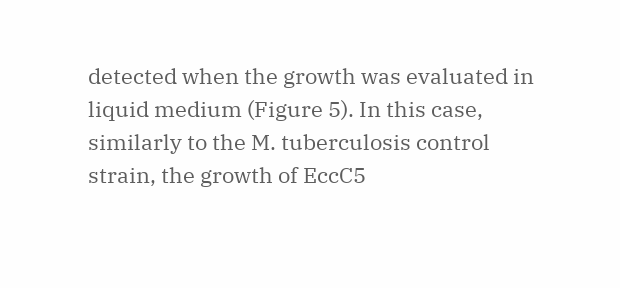detected when the growth was evaluated in liquid medium (Figure 5). In this case, similarly to the M. tuberculosis control strain, the growth of EccC5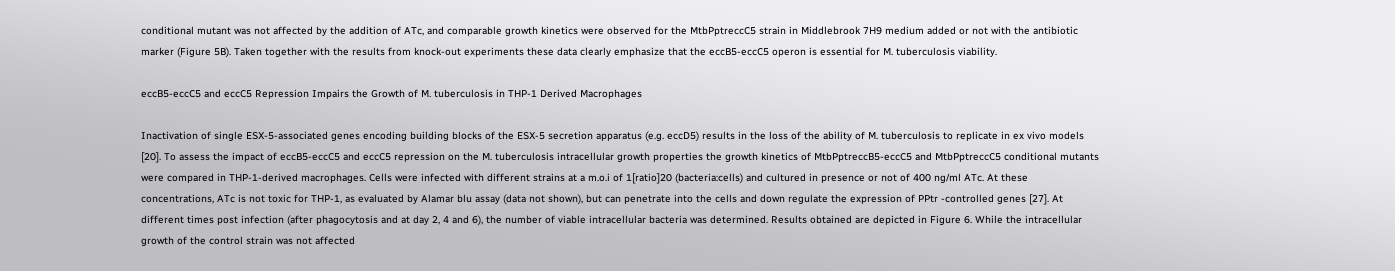conditional mutant was not affected by the addition of ATc, and comparable growth kinetics were observed for the MtbPptreccC5 strain in Middlebrook 7H9 medium added or not with the antibiotic marker (Figure 5B). Taken together with the results from knock-out experiments these data clearly emphasize that the eccB5-eccC5 operon is essential for M. tuberculosis viability.

eccB5-eccC5 and eccC5 Repression Impairs the Growth of M. tuberculosis in THP-1 Derived Macrophages

Inactivation of single ESX-5-associated genes encoding building blocks of the ESX-5 secretion apparatus (e.g. eccD5) results in the loss of the ability of M. tuberculosis to replicate in ex vivo models [20]. To assess the impact of eccB5-eccC5 and eccC5 repression on the M. tuberculosis intracellular growth properties the growth kinetics of MtbPptreccB5-eccC5 and MtbPptreccC5 conditional mutants were compared in THP-1-derived macrophages. Cells were infected with different strains at a m.o.i of 1[ratio]20 (bacteria:cells) and cultured in presence or not of 400 ng/ml ATc. At these concentrations, ATc is not toxic for THP-1, as evaluated by Alamar blu assay (data not shown), but can penetrate into the cells and down regulate the expression of PPtr -controlled genes [27]. At different times post infection (after phagocytosis and at day 2, 4 and 6), the number of viable intracellular bacteria was determined. Results obtained are depicted in Figure 6. While the intracellular growth of the control strain was not affected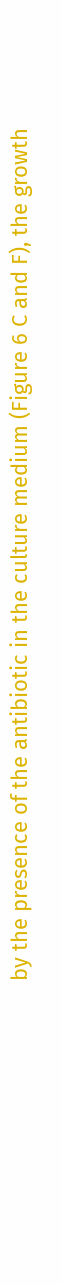by the presence of the antibiotic in the culture medium (Figure 6 C and F), the growth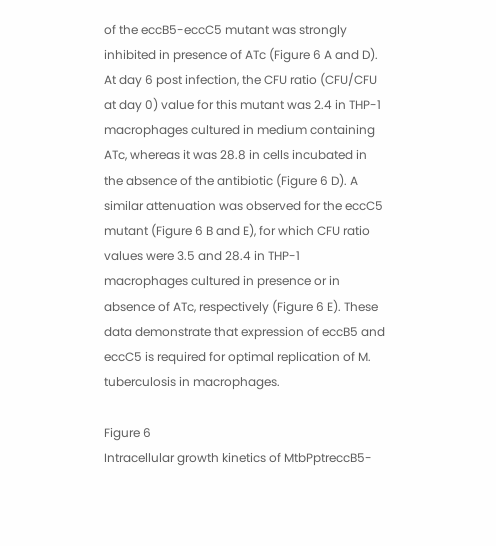of the eccB5-eccC5 mutant was strongly inhibited in presence of ATc (Figure 6 A and D). At day 6 post infection, the CFU ratio (CFU/CFU at day 0) value for this mutant was 2.4 in THP-1 macrophages cultured in medium containing ATc, whereas it was 28.8 in cells incubated in the absence of the antibiotic (Figure 6 D). A similar attenuation was observed for the eccC5 mutant (Figure 6 B and E), for which CFU ratio values were 3.5 and 28.4 in THP-1 macrophages cultured in presence or in absence of ATc, respectively (Figure 6 E). These data demonstrate that expression of eccB5 and eccC5 is required for optimal replication of M. tuberculosis in macrophages.

Figure 6
Intracellular growth kinetics of MtbPptreccB5-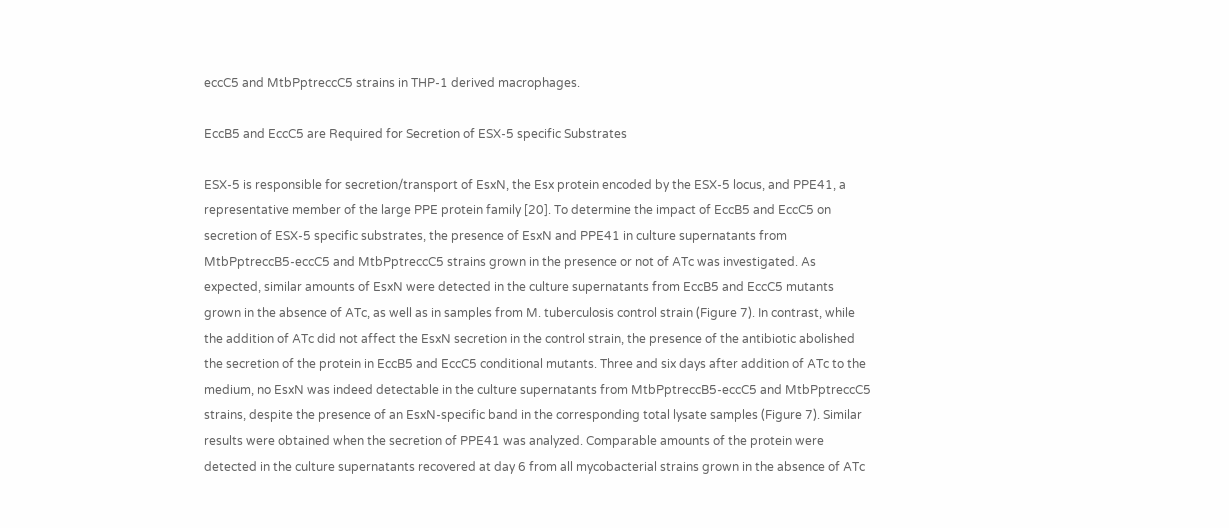eccC5 and MtbPptreccC5 strains in THP-1 derived macrophages.

EccB5 and EccC5 are Required for Secretion of ESX-5 specific Substrates

ESX-5 is responsible for secretion/transport of EsxN, the Esx protein encoded by the ESX-5 locus, and PPE41, a representative member of the large PPE protein family [20]. To determine the impact of EccB5 and EccC5 on secretion of ESX-5 specific substrates, the presence of EsxN and PPE41 in culture supernatants from MtbPptreccB5-eccC5 and MtbPptreccC5 strains grown in the presence or not of ATc was investigated. As expected, similar amounts of EsxN were detected in the culture supernatants from EccB5 and EccC5 mutants grown in the absence of ATc, as well as in samples from M. tuberculosis control strain (Figure 7). In contrast, while the addition of ATc did not affect the EsxN secretion in the control strain, the presence of the antibiotic abolished the secretion of the protein in EccB5 and EccC5 conditional mutants. Three and six days after addition of ATc to the medium, no EsxN was indeed detectable in the culture supernatants from MtbPptreccB5-eccC5 and MtbPptreccC5 strains, despite the presence of an EsxN-specific band in the corresponding total lysate samples (Figure 7). Similar results were obtained when the secretion of PPE41 was analyzed. Comparable amounts of the protein were detected in the culture supernatants recovered at day 6 from all mycobacterial strains grown in the absence of ATc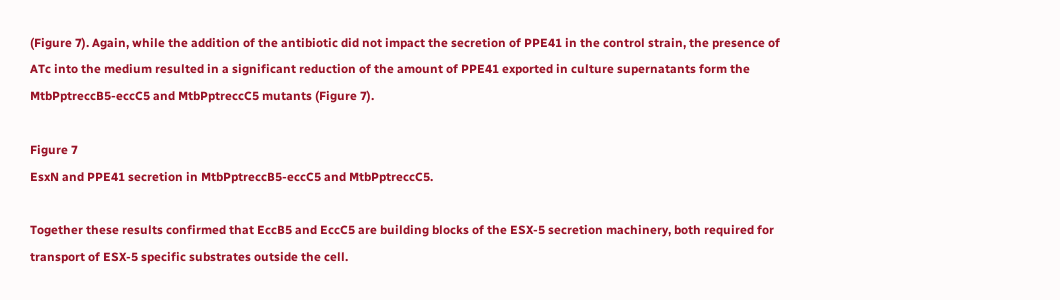(Figure 7). Again, while the addition of the antibiotic did not impact the secretion of PPE41 in the control strain, the presence of ATc into the medium resulted in a significant reduction of the amount of PPE41 exported in culture supernatants form the MtbPptreccB5-eccC5 and MtbPptreccC5 mutants (Figure 7).

Figure 7
EsxN and PPE41 secretion in MtbPptreccB5-eccC5 and MtbPptreccC5.

Together these results confirmed that EccB5 and EccC5 are building blocks of the ESX-5 secretion machinery, both required for transport of ESX-5 specific substrates outside the cell.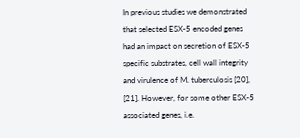In previous studies we demonstrated that selected ESX-5 encoded genes had an impact on secretion of ESX-5 specific substrates, cell wall integrity and virulence of M. tuberculosis [20], [21]. However, for some other ESX-5 associated genes, i.e.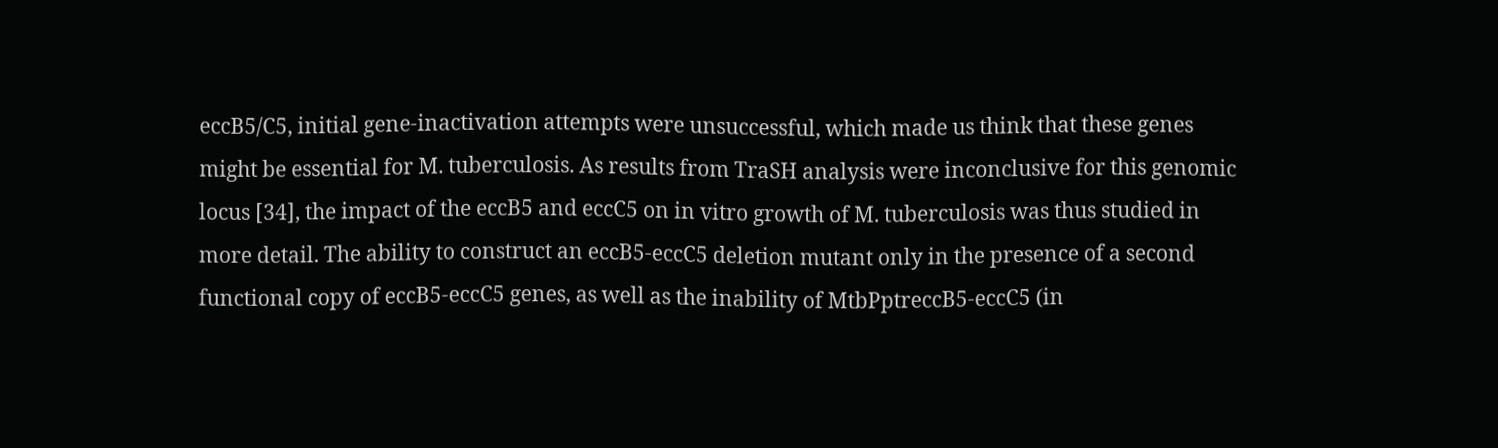eccB5/C5, initial gene-inactivation attempts were unsuccessful, which made us think that these genes might be essential for M. tuberculosis. As results from TraSH analysis were inconclusive for this genomic locus [34], the impact of the eccB5 and eccC5 on in vitro growth of M. tuberculosis was thus studied in more detail. The ability to construct an eccB5-eccC5 deletion mutant only in the presence of a second functional copy of eccB5-eccC5 genes, as well as the inability of MtbPptreccB5-eccC5 (in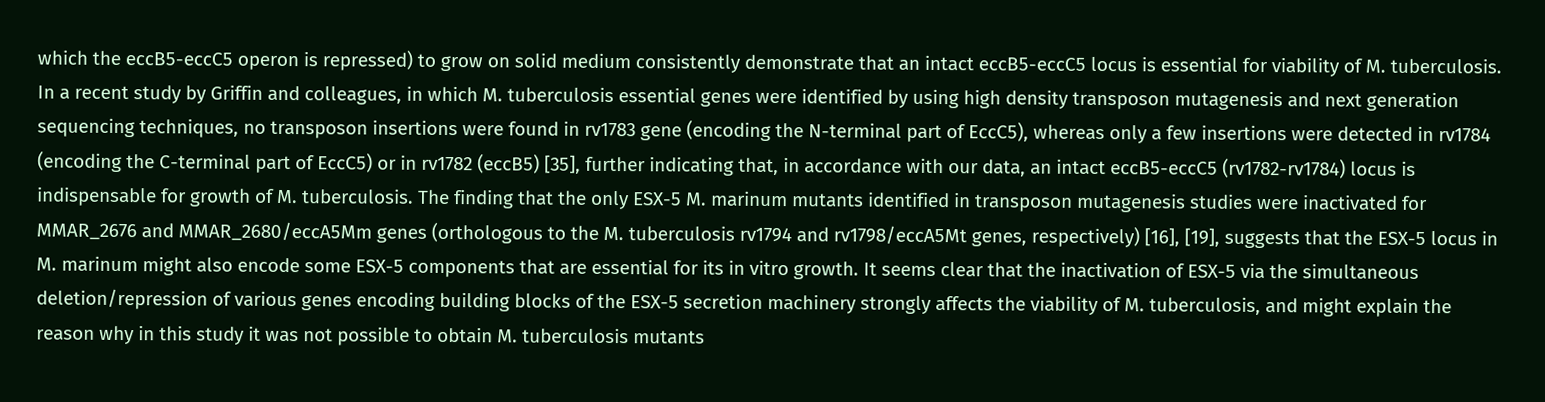which the eccB5-eccC5 operon is repressed) to grow on solid medium consistently demonstrate that an intact eccB5-eccC5 locus is essential for viability of M. tuberculosis. In a recent study by Griffin and colleagues, in which M. tuberculosis essential genes were identified by using high density transposon mutagenesis and next generation sequencing techniques, no transposon insertions were found in rv1783 gene (encoding the N-terminal part of EccC5), whereas only a few insertions were detected in rv1784 (encoding the C-terminal part of EccC5) or in rv1782 (eccB5) [35], further indicating that, in accordance with our data, an intact eccB5-eccC5 (rv1782-rv1784) locus is indispensable for growth of M. tuberculosis. The finding that the only ESX-5 M. marinum mutants identified in transposon mutagenesis studies were inactivated for MMAR_2676 and MMAR_2680/eccA5Mm genes (orthologous to the M. tuberculosis rv1794 and rv1798/eccA5Mt genes, respectively) [16], [19], suggests that the ESX-5 locus in M. marinum might also encode some ESX-5 components that are essential for its in vitro growth. It seems clear that the inactivation of ESX-5 via the simultaneous deletion/repression of various genes encoding building blocks of the ESX-5 secretion machinery strongly affects the viability of M. tuberculosis, and might explain the reason why in this study it was not possible to obtain M. tuberculosis mutants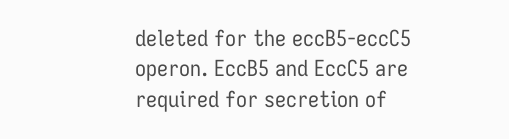deleted for the eccB5-eccC5 operon. EccB5 and EccC5 are required for secretion of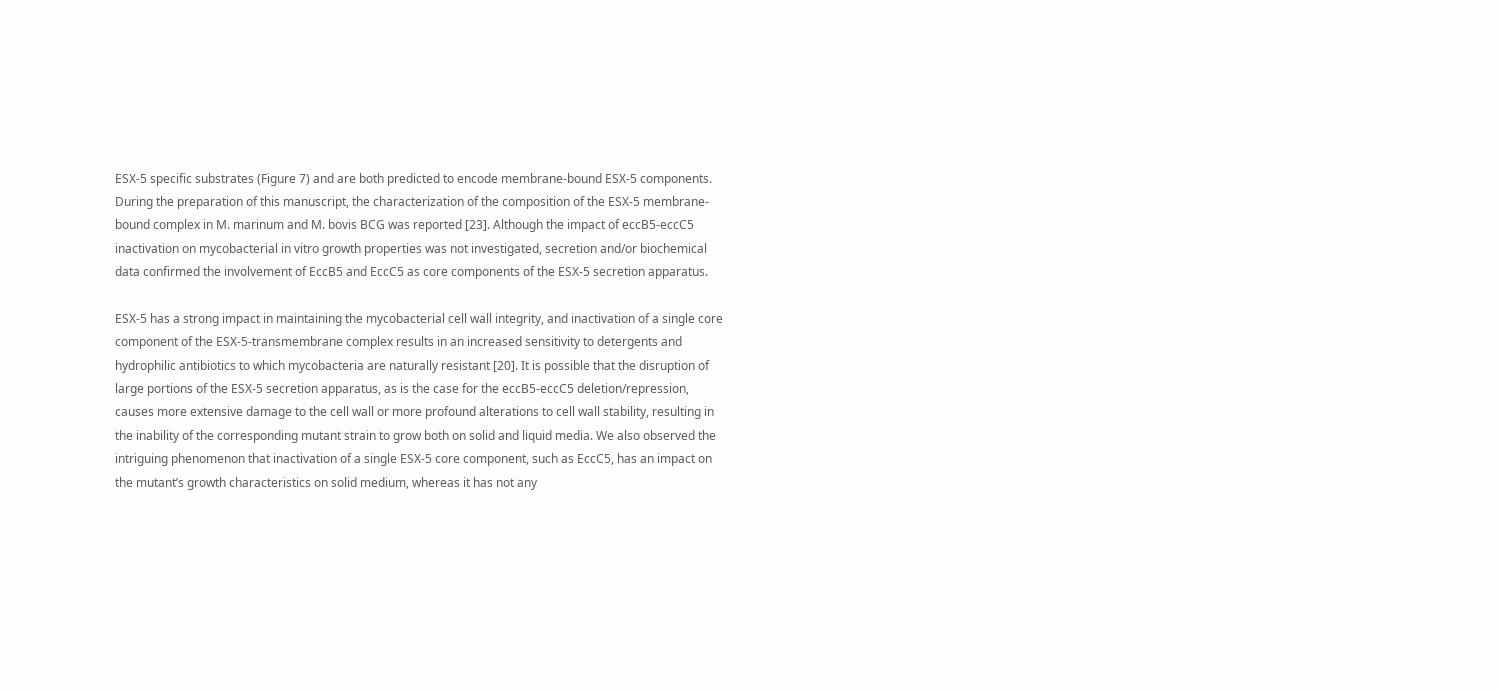ESX-5 specific substrates (Figure 7) and are both predicted to encode membrane-bound ESX-5 components. During the preparation of this manuscript, the characterization of the composition of the ESX-5 membrane-bound complex in M. marinum and M. bovis BCG was reported [23]. Although the impact of eccB5-eccC5 inactivation on mycobacterial in vitro growth properties was not investigated, secretion and/or biochemical data confirmed the involvement of EccB5 and EccC5 as core components of the ESX-5 secretion apparatus.

ESX-5 has a strong impact in maintaining the mycobacterial cell wall integrity, and inactivation of a single core component of the ESX-5-transmembrane complex results in an increased sensitivity to detergents and hydrophilic antibiotics to which mycobacteria are naturally resistant [20]. It is possible that the disruption of large portions of the ESX-5 secretion apparatus, as is the case for the eccB5-eccC5 deletion/repression, causes more extensive damage to the cell wall or more profound alterations to cell wall stability, resulting in the inability of the corresponding mutant strain to grow both on solid and liquid media. We also observed the intriguing phenomenon that inactivation of a single ESX-5 core component, such as EccC5, has an impact on the mutant’s growth characteristics on solid medium, whereas it has not any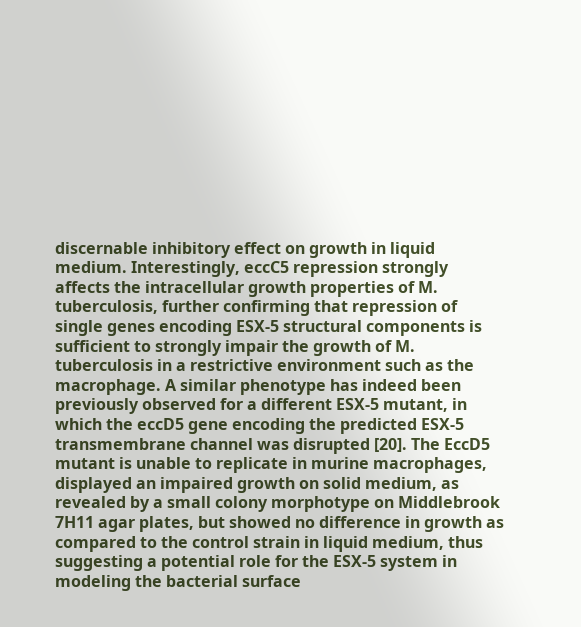discernable inhibitory effect on growth in liquid medium. Interestingly, eccC5 repression strongly affects the intracellular growth properties of M. tuberculosis, further confirming that repression of single genes encoding ESX-5 structural components is sufficient to strongly impair the growth of M. tuberculosis in a restrictive environment such as the macrophage. A similar phenotype has indeed been previously observed for a different ESX-5 mutant, in which the eccD5 gene encoding the predicted ESX-5 transmembrane channel was disrupted [20]. The EccD5 mutant is unable to replicate in murine macrophages, displayed an impaired growth on solid medium, as revealed by a small colony morphotype on Middlebrook 7H11 agar plates, but showed no difference in growth as compared to the control strain in liquid medium, thus suggesting a potential role for the ESX-5 system in modeling the bacterial surface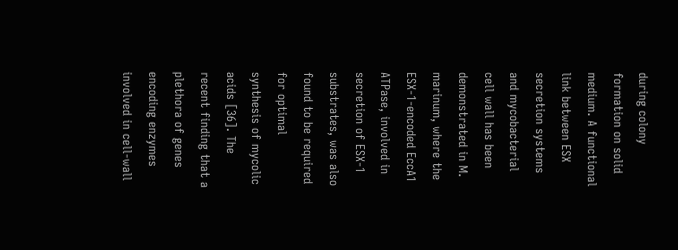during colony formation on solid medium. A functional link between ESX secretion systems and mycobacterial cell wall has been demonstrated in M. marinum, where the ESX-1-encoded EccA1 ATPase, involved in secretion of ESX-1 substrates, was also found to be required for optimal synthesis of mycolic acids [36]. The recent finding that a plethora of genes encoding enzymes involved in cell-wall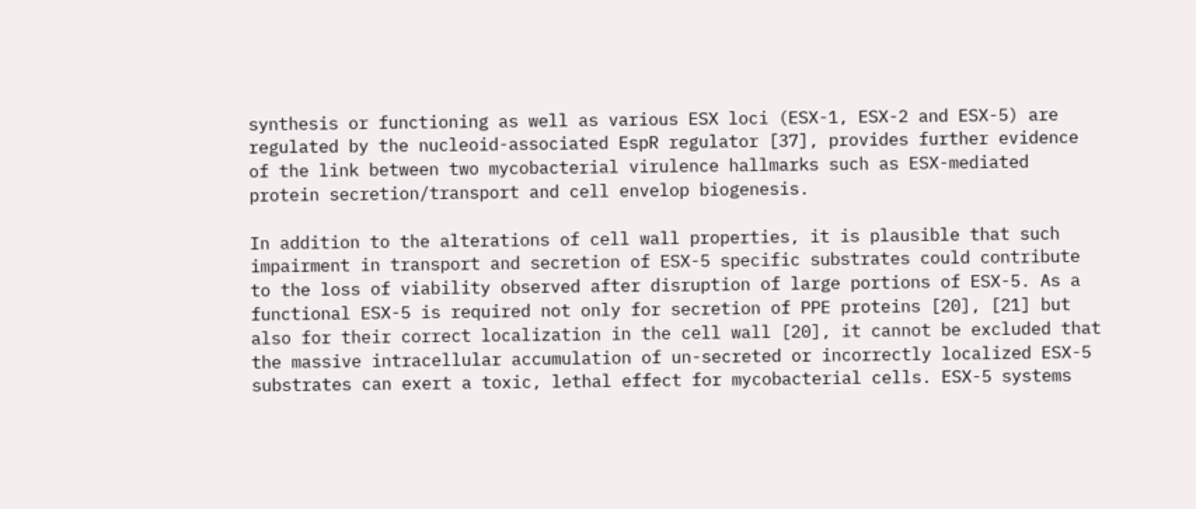synthesis or functioning as well as various ESX loci (ESX-1, ESX-2 and ESX-5) are regulated by the nucleoid-associated EspR regulator [37], provides further evidence of the link between two mycobacterial virulence hallmarks such as ESX-mediated protein secretion/transport and cell envelop biogenesis.

In addition to the alterations of cell wall properties, it is plausible that such impairment in transport and secretion of ESX-5 specific substrates could contribute to the loss of viability observed after disruption of large portions of ESX-5. As a functional ESX-5 is required not only for secretion of PPE proteins [20], [21] but also for their correct localization in the cell wall [20], it cannot be excluded that the massive intracellular accumulation of un-secreted or incorrectly localized ESX-5 substrates can exert a toxic, lethal effect for mycobacterial cells. ESX-5 systems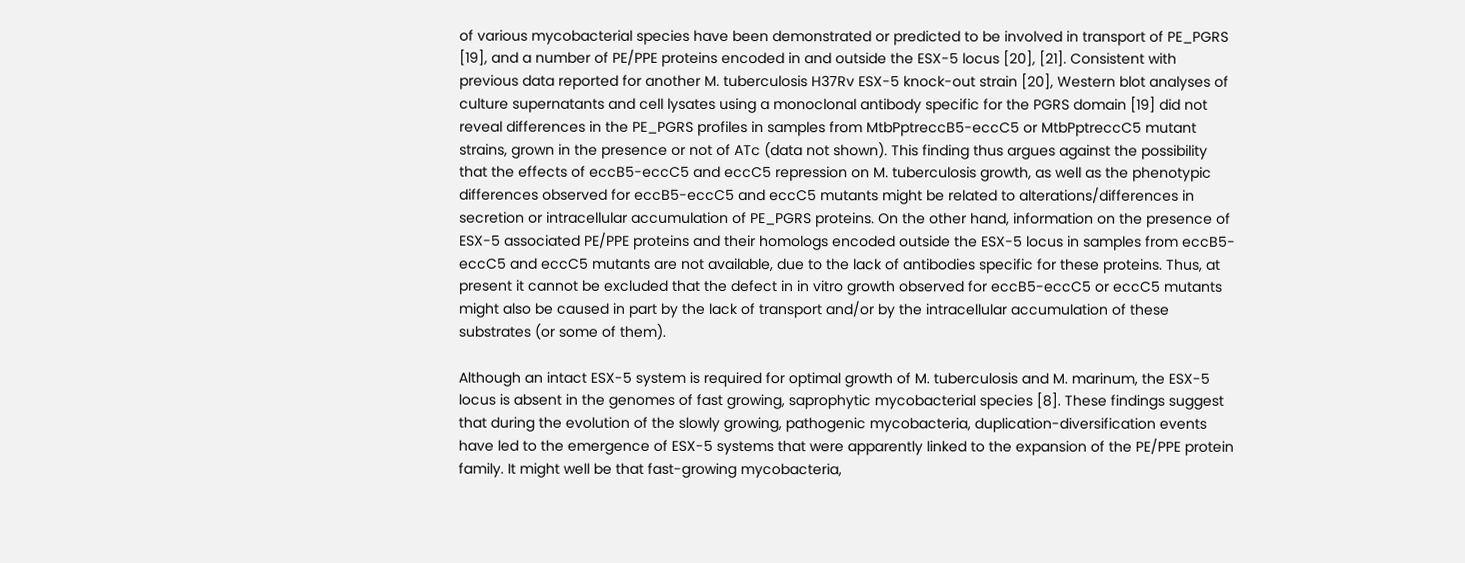of various mycobacterial species have been demonstrated or predicted to be involved in transport of PE_PGRS [19], and a number of PE/PPE proteins encoded in and outside the ESX-5 locus [20], [21]. Consistent with previous data reported for another M. tuberculosis H37Rv ESX-5 knock-out strain [20], Western blot analyses of culture supernatants and cell lysates using a monoclonal antibody specific for the PGRS domain [19] did not reveal differences in the PE_PGRS profiles in samples from MtbPptreccB5-eccC5 or MtbPptreccC5 mutant strains, grown in the presence or not of ATc (data not shown). This finding thus argues against the possibility that the effects of eccB5-eccC5 and eccC5 repression on M. tuberculosis growth, as well as the phenotypic differences observed for eccB5-eccC5 and eccC5 mutants might be related to alterations/differences in secretion or intracellular accumulation of PE_PGRS proteins. On the other hand, information on the presence of ESX-5 associated PE/PPE proteins and their homologs encoded outside the ESX-5 locus in samples from eccB5-eccC5 and eccC5 mutants are not available, due to the lack of antibodies specific for these proteins. Thus, at present it cannot be excluded that the defect in in vitro growth observed for eccB5-eccC5 or eccC5 mutants might also be caused in part by the lack of transport and/or by the intracellular accumulation of these substrates (or some of them).

Although an intact ESX-5 system is required for optimal growth of M. tuberculosis and M. marinum, the ESX-5 locus is absent in the genomes of fast growing, saprophytic mycobacterial species [8]. These findings suggest that during the evolution of the slowly growing, pathogenic mycobacteria, duplication-diversification events have led to the emergence of ESX-5 systems that were apparently linked to the expansion of the PE/PPE protein family. It might well be that fast-growing mycobacteria,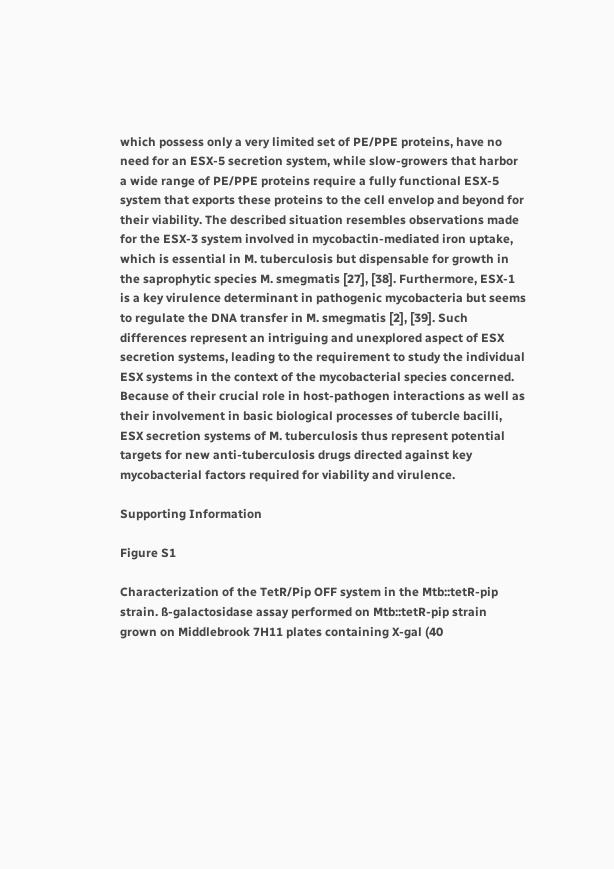which possess only a very limited set of PE/PPE proteins, have no need for an ESX-5 secretion system, while slow-growers that harbor a wide range of PE/PPE proteins require a fully functional ESX-5 system that exports these proteins to the cell envelop and beyond for their viability. The described situation resembles observations made for the ESX-3 system involved in mycobactin-mediated iron uptake, which is essential in M. tuberculosis but dispensable for growth in the saprophytic species M. smegmatis [27], [38]. Furthermore, ESX-1 is a key virulence determinant in pathogenic mycobacteria but seems to regulate the DNA transfer in M. smegmatis [2], [39]. Such differences represent an intriguing and unexplored aspect of ESX secretion systems, leading to the requirement to study the individual ESX systems in the context of the mycobacterial species concerned. Because of their crucial role in host-pathogen interactions as well as their involvement in basic biological processes of tubercle bacilli, ESX secretion systems of M. tuberculosis thus represent potential targets for new anti-tuberculosis drugs directed against key mycobacterial factors required for viability and virulence.

Supporting Information

Figure S1

Characterization of the TetR/Pip OFF system in the Mtb::tetR-pip strain. ß-galactosidase assay performed on Mtb::tetR-pip strain grown on Middlebrook 7H11 plates containing X-gal (40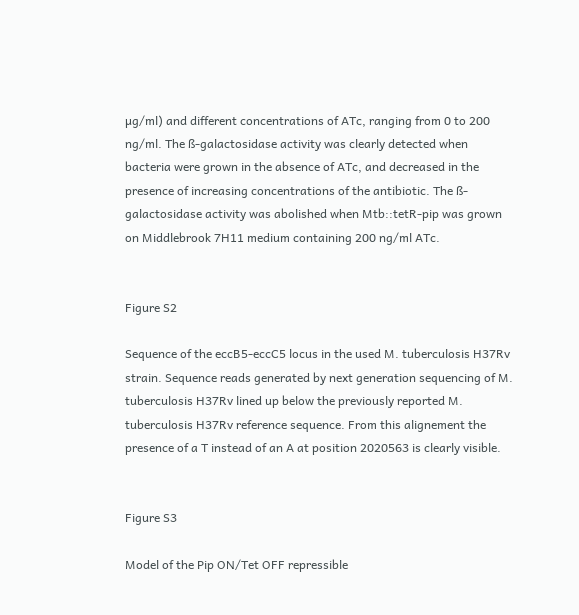µg/ml) and different concentrations of ATc, ranging from 0 to 200 ng/ml. The ß-galactosidase activity was clearly detected when bacteria were grown in the absence of ATc, and decreased in the presence of increasing concentrations of the antibiotic. The ß-galactosidase activity was abolished when Mtb::tetR-pip was grown on Middlebrook 7H11 medium containing 200 ng/ml ATc.


Figure S2

Sequence of the eccB5-eccC5 locus in the used M. tuberculosis H37Rv strain. Sequence reads generated by next generation sequencing of M. tuberculosis H37Rv lined up below the previously reported M. tuberculosis H37Rv reference sequence. From this alignement the presence of a T instead of an A at position 2020563 is clearly visible.


Figure S3

Model of the Pip ON/Tet OFF repressible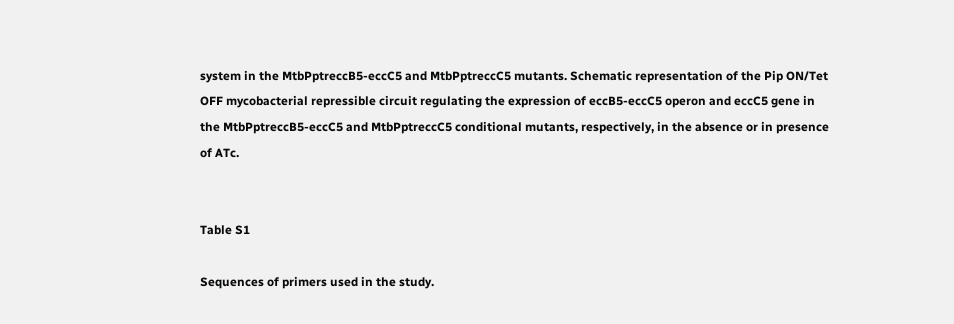system in the MtbPptreccB5-eccC5 and MtbPptreccC5 mutants. Schematic representation of the Pip ON/Tet OFF mycobacterial repressible circuit regulating the expression of eccB5-eccC5 operon and eccC5 gene in the MtbPptreccB5-eccC5 and MtbPptreccC5 conditional mutants, respectively, in the absence or in presence of ATc.


Table S1

Sequences of primers used in the study.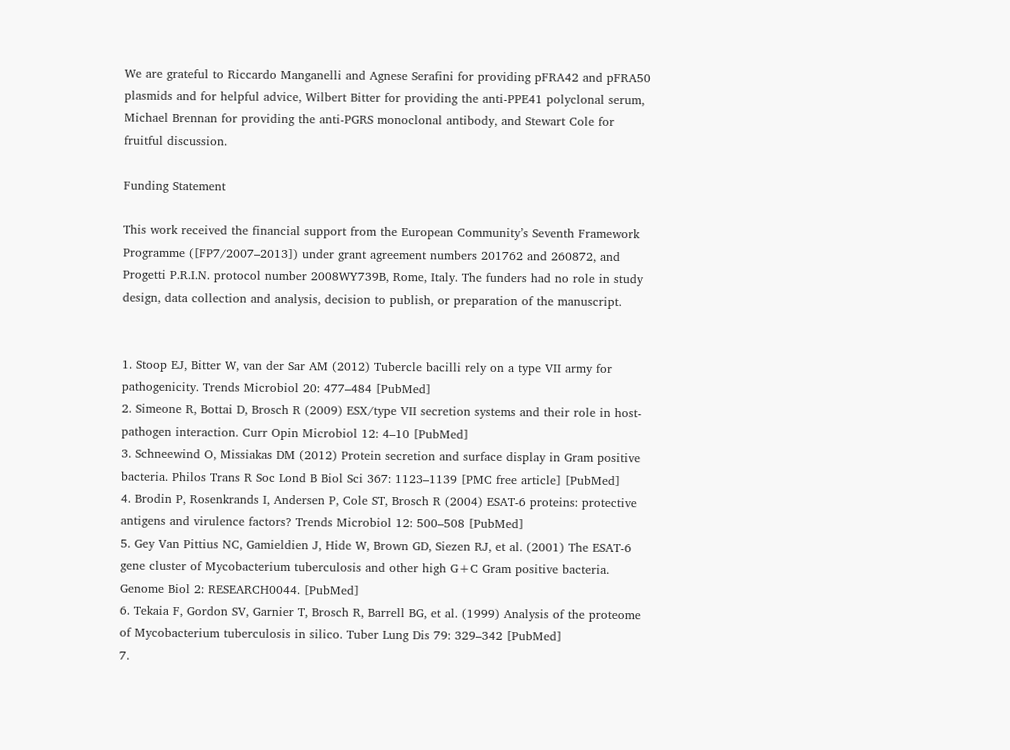We are grateful to Riccardo Manganelli and Agnese Serafini for providing pFRA42 and pFRA50 plasmids and for helpful advice, Wilbert Bitter for providing the anti-PPE41 polyclonal serum, Michael Brennan for providing the anti-PGRS monoclonal antibody, and Stewart Cole for fruitful discussion.

Funding Statement

This work received the financial support from the European Community’s Seventh Framework Programme ([FP7/2007–2013]) under grant agreement numbers 201762 and 260872, and Progetti P.R.I.N. protocol number 2008WY739B, Rome, Italy. The funders had no role in study design, data collection and analysis, decision to publish, or preparation of the manuscript.


1. Stoop EJ, Bitter W, van der Sar AM (2012) Tubercle bacilli rely on a type VII army for pathogenicity. Trends Microbiol 20: 477–484 [PubMed]
2. Simeone R, Bottai D, Brosch R (2009) ESX/type VII secretion systems and their role in host-pathogen interaction. Curr Opin Microbiol 12: 4–10 [PubMed]
3. Schneewind O, Missiakas DM (2012) Protein secretion and surface display in Gram positive bacteria. Philos Trans R Soc Lond B Biol Sci 367: 1123–1139 [PMC free article] [PubMed]
4. Brodin P, Rosenkrands I, Andersen P, Cole ST, Brosch R (2004) ESAT-6 proteins: protective antigens and virulence factors? Trends Microbiol 12: 500–508 [PubMed]
5. Gey Van Pittius NC, Gamieldien J, Hide W, Brown GD, Siezen RJ, et al. (2001) The ESAT-6 gene cluster of Mycobacterium tuberculosis and other high G+C Gram positive bacteria. Genome Biol 2: RESEARCH0044. [PubMed]
6. Tekaia F, Gordon SV, Garnier T, Brosch R, Barrell BG, et al. (1999) Analysis of the proteome of Mycobacterium tuberculosis in silico. Tuber Lung Dis 79: 329–342 [PubMed]
7.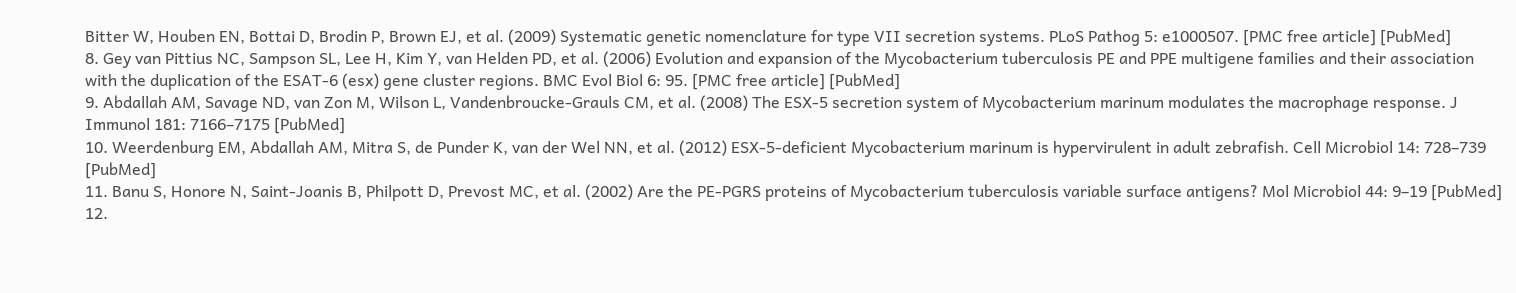Bitter W, Houben EN, Bottai D, Brodin P, Brown EJ, et al. (2009) Systematic genetic nomenclature for type VII secretion systems. PLoS Pathog 5: e1000507. [PMC free article] [PubMed]
8. Gey van Pittius NC, Sampson SL, Lee H, Kim Y, van Helden PD, et al. (2006) Evolution and expansion of the Mycobacterium tuberculosis PE and PPE multigene families and their association with the duplication of the ESAT-6 (esx) gene cluster regions. BMC Evol Biol 6: 95. [PMC free article] [PubMed]
9. Abdallah AM, Savage ND, van Zon M, Wilson L, Vandenbroucke-Grauls CM, et al. (2008) The ESX-5 secretion system of Mycobacterium marinum modulates the macrophage response. J Immunol 181: 7166–7175 [PubMed]
10. Weerdenburg EM, Abdallah AM, Mitra S, de Punder K, van der Wel NN, et al. (2012) ESX-5-deficient Mycobacterium marinum is hypervirulent in adult zebrafish. Cell Microbiol 14: 728–739 [PubMed]
11. Banu S, Honore N, Saint-Joanis B, Philpott D, Prevost MC, et al. (2002) Are the PE-PGRS proteins of Mycobacterium tuberculosis variable surface antigens? Mol Microbiol 44: 9–19 [PubMed]
12.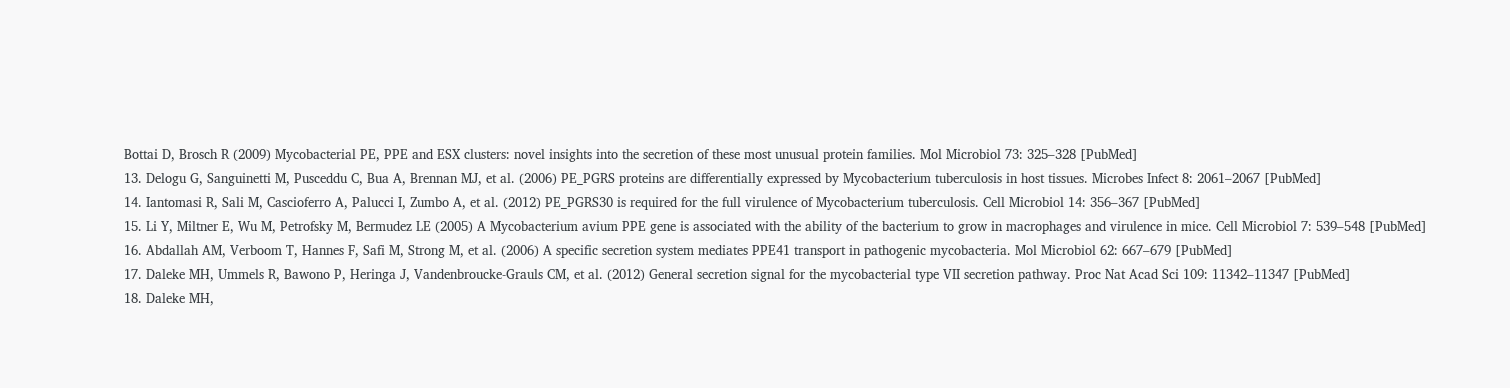Bottai D, Brosch R (2009) Mycobacterial PE, PPE and ESX clusters: novel insights into the secretion of these most unusual protein families. Mol Microbiol 73: 325–328 [PubMed]
13. Delogu G, Sanguinetti M, Pusceddu C, Bua A, Brennan MJ, et al. (2006) PE_PGRS proteins are differentially expressed by Mycobacterium tuberculosis in host tissues. Microbes Infect 8: 2061–2067 [PubMed]
14. Iantomasi R, Sali M, Cascioferro A, Palucci I, Zumbo A, et al. (2012) PE_PGRS30 is required for the full virulence of Mycobacterium tuberculosis. Cell Microbiol 14: 356–367 [PubMed]
15. Li Y, Miltner E, Wu M, Petrofsky M, Bermudez LE (2005) A Mycobacterium avium PPE gene is associated with the ability of the bacterium to grow in macrophages and virulence in mice. Cell Microbiol 7: 539–548 [PubMed]
16. Abdallah AM, Verboom T, Hannes F, Safi M, Strong M, et al. (2006) A specific secretion system mediates PPE41 transport in pathogenic mycobacteria. Mol Microbiol 62: 667–679 [PubMed]
17. Daleke MH, Ummels R, Bawono P, Heringa J, Vandenbroucke-Grauls CM, et al. (2012) General secretion signal for the mycobacterial type VII secretion pathway. Proc Nat Acad Sci 109: 11342–11347 [PubMed]
18. Daleke MH,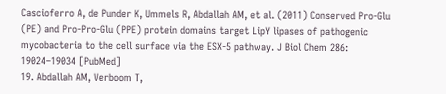Cascioferro A, de Punder K, Ummels R, Abdallah AM, et al. (2011) Conserved Pro-Glu (PE) and Pro-Pro-Glu (PPE) protein domains target LipY lipases of pathogenic mycobacteria to the cell surface via the ESX-5 pathway. J Biol Chem 286: 19024–19034 [PubMed]
19. Abdallah AM, Verboom T,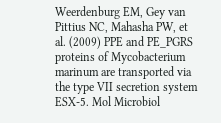Weerdenburg EM, Gey van Pittius NC, Mahasha PW, et al. (2009) PPE and PE_PGRS proteins of Mycobacterium marinum are transported via the type VII secretion system ESX-5. Mol Microbiol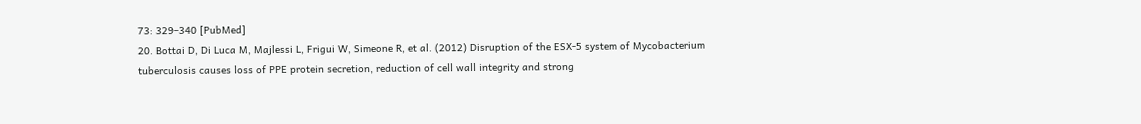73: 329–340 [PubMed]
20. Bottai D, Di Luca M, Majlessi L, Frigui W, Simeone R, et al. (2012) Disruption of the ESX-5 system of Mycobacterium tuberculosis causes loss of PPE protein secretion, reduction of cell wall integrity and strong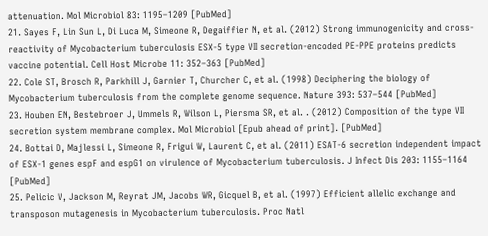attenuation. Mol Microbiol 83: 1195–1209 [PubMed]
21. Sayes F, Lin Sun L, Di Luca M, Simeone R, Degaiffier N, et al. (2012) Strong immunogenicity and cross-reactivity of Mycobacterium tuberculosis ESX-5 type VII secretion-encoded PE-PPE proteins predicts vaccine potential. Cell Host Microbe 11: 352–363 [PubMed]
22. Cole ST, Brosch R, Parkhill J, Garnier T, Churcher C, et al. (1998) Deciphering the biology of Mycobacterium tuberculosis from the complete genome sequence. Nature 393: 537–544 [PubMed]
23. Houben EN, Bestebroer J, Ummels R, Wilson L, Piersma SR, et al. . (2012) Composition of the type VII secretion system membrane complex. Mol Microbiol [Epub ahead of print]. [PubMed]
24. Bottai D, Majlessi L, Simeone R, Frigui W, Laurent C, et al. (2011) ESAT-6 secretion independent impact of ESX-1 genes espF and espG1 on virulence of Mycobacterium tuberculosis. J Infect Dis 203: 1155–1164 [PubMed]
25. Pelicic V, Jackson M, Reyrat JM, Jacobs WR, Gicquel B, et al. (1997) Efficient allelic exchange and transposon mutagenesis in Mycobacterium tuberculosis. Proc Natl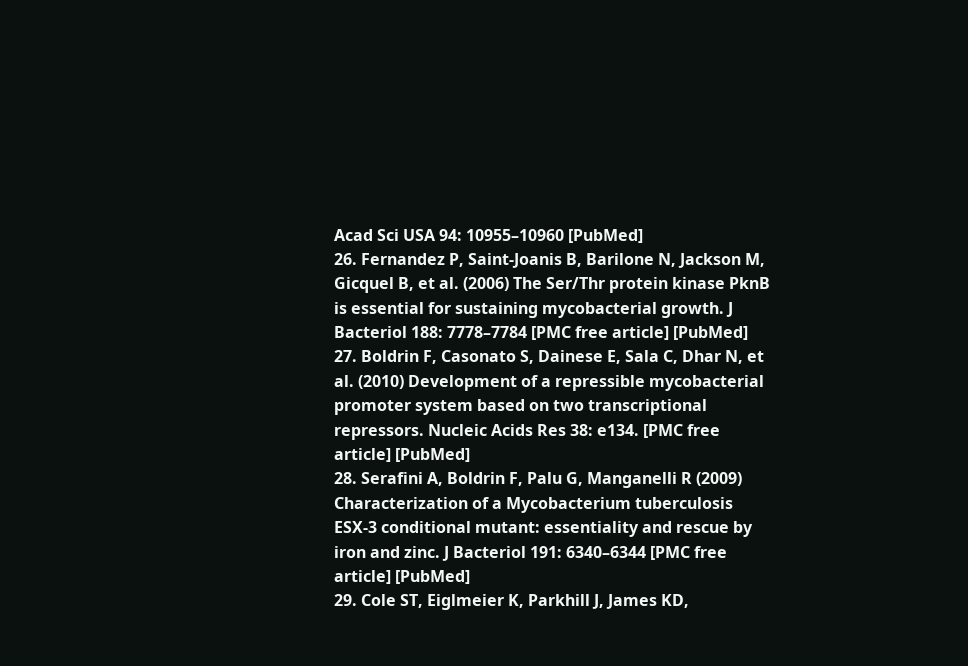Acad Sci USA 94: 10955–10960 [PubMed]
26. Fernandez P, Saint-Joanis B, Barilone N, Jackson M, Gicquel B, et al. (2006) The Ser/Thr protein kinase PknB is essential for sustaining mycobacterial growth. J Bacteriol 188: 7778–7784 [PMC free article] [PubMed]
27. Boldrin F, Casonato S, Dainese E, Sala C, Dhar N, et al. (2010) Development of a repressible mycobacterial promoter system based on two transcriptional repressors. Nucleic Acids Res 38: e134. [PMC free article] [PubMed]
28. Serafini A, Boldrin F, Palu G, Manganelli R (2009) Characterization of a Mycobacterium tuberculosis ESX-3 conditional mutant: essentiality and rescue by iron and zinc. J Bacteriol 191: 6340–6344 [PMC free article] [PubMed]
29. Cole ST, Eiglmeier K, Parkhill J, James KD,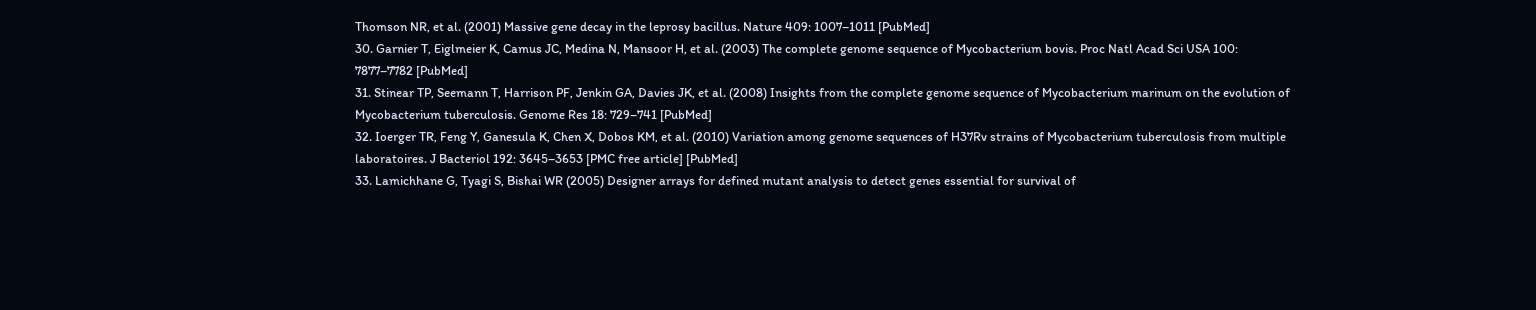Thomson NR, et al. (2001) Massive gene decay in the leprosy bacillus. Nature 409: 1007–1011 [PubMed]
30. Garnier T, Eiglmeier K, Camus JC, Medina N, Mansoor H, et al. (2003) The complete genome sequence of Mycobacterium bovis. Proc Natl Acad Sci USA 100: 7877–7782 [PubMed]
31. Stinear TP, Seemann T, Harrison PF, Jenkin GA, Davies JK, et al. (2008) Insights from the complete genome sequence of Mycobacterium marinum on the evolution of Mycobacterium tuberculosis. Genome Res 18: 729–741 [PubMed]
32. Ioerger TR, Feng Y, Ganesula K, Chen X, Dobos KM, et al. (2010) Variation among genome sequences of H37Rv strains of Mycobacterium tuberculosis from multiple laboratoires. J Bacteriol 192: 3645–3653 [PMC free article] [PubMed]
33. Lamichhane G, Tyagi S, Bishai WR (2005) Designer arrays for defined mutant analysis to detect genes essential for survival of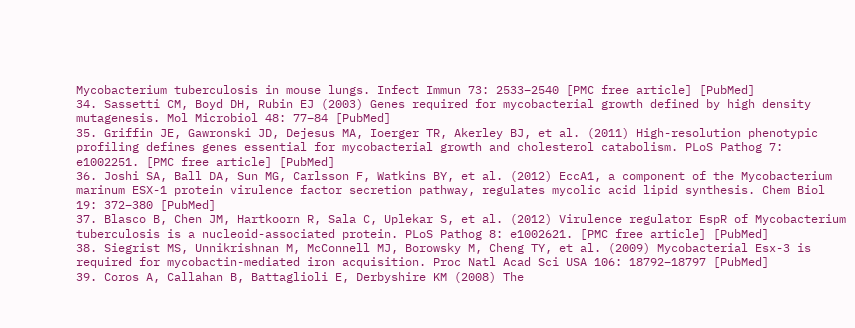Mycobacterium tuberculosis in mouse lungs. Infect Immun 73: 2533–2540 [PMC free article] [PubMed]
34. Sassetti CM, Boyd DH, Rubin EJ (2003) Genes required for mycobacterial growth defined by high density mutagenesis. Mol Microbiol 48: 77–84 [PubMed]
35. Griffin JE, Gawronski JD, Dejesus MA, Ioerger TR, Akerley BJ, et al. (2011) High-resolution phenotypic profiling defines genes essential for mycobacterial growth and cholesterol catabolism. PLoS Pathog 7: e1002251. [PMC free article] [PubMed]
36. Joshi SA, Ball DA, Sun MG, Carlsson F, Watkins BY, et al. (2012) EccA1, a component of the Mycobacterium marinum ESX-1 protein virulence factor secretion pathway, regulates mycolic acid lipid synthesis. Chem Biol 19: 372–380 [PubMed]
37. Blasco B, Chen JM, Hartkoorn R, Sala C, Uplekar S, et al. (2012) Virulence regulator EspR of Mycobacterium tuberculosis is a nucleoid-associated protein. PLoS Pathog 8: e1002621. [PMC free article] [PubMed]
38. Siegrist MS, Unnikrishnan M, McConnell MJ, Borowsky M, Cheng TY, et al. (2009) Mycobacterial Esx-3 is required for mycobactin-mediated iron acquisition. Proc Natl Acad Sci USA 106: 18792–18797 [PubMed]
39. Coros A, Callahan B, Battaglioli E, Derbyshire KM (2008) The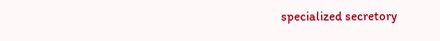specialized secretory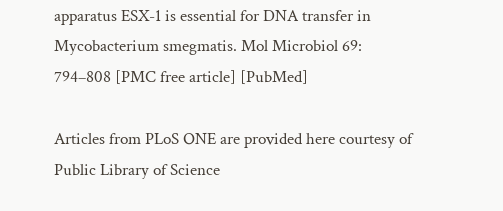apparatus ESX-1 is essential for DNA transfer in Mycobacterium smegmatis. Mol Microbiol 69: 794–808 [PMC free article] [PubMed]

Articles from PLoS ONE are provided here courtesy of Public Library of Science